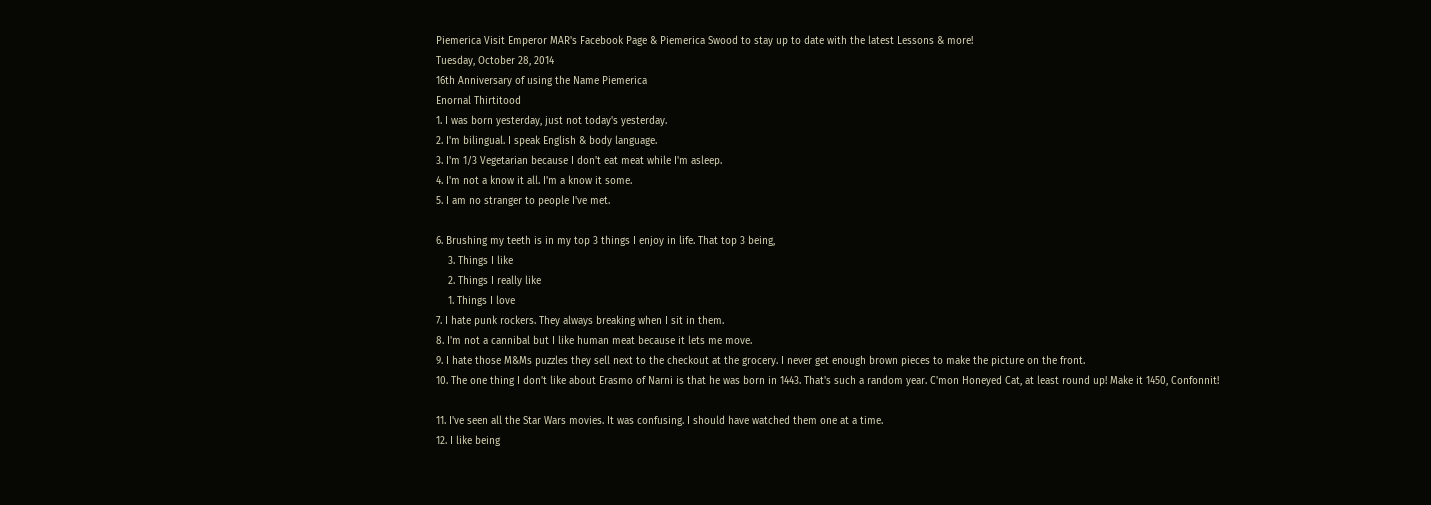Piemerica Visit Emperor MAR's Facebook Page & Piemerica Swood to stay up to date with the latest Lessons & more!
Tuesday, October 28, 2014
16th Anniversary of using the Name Piemerica
Enornal Thirtitood
1. I was born yesterday, just not today's yesterday.
2. I'm bilingual. I speak English & body language.
3. I'm 1/3 Vegetarian because I don't eat meat while I'm asleep.
4. I'm not a know it all. I'm a know it some.
5. I am no stranger to people I've met.

6. Brushing my teeth is in my top 3 things I enjoy in life. That top 3 being,
    3. Things I like
    2. Things I really like
    1. Things I love
7. I hate punk rockers. They always breaking when I sit in them.
8. I'm not a cannibal but I like human meat because it lets me move.
9. I hate those M&Ms puzzles they sell next to the checkout at the grocery. I never get enough brown pieces to make the picture on the front.
10. The one thing I don't like about Erasmo of Narni is that he was born in 1443. That's such a random year. C'mon Honeyed Cat, at least round up! Make it 1450, Confonnit!

11. I've seen all the Star Wars movies. It was confusing. I should have watched them one at a time.
12. I like being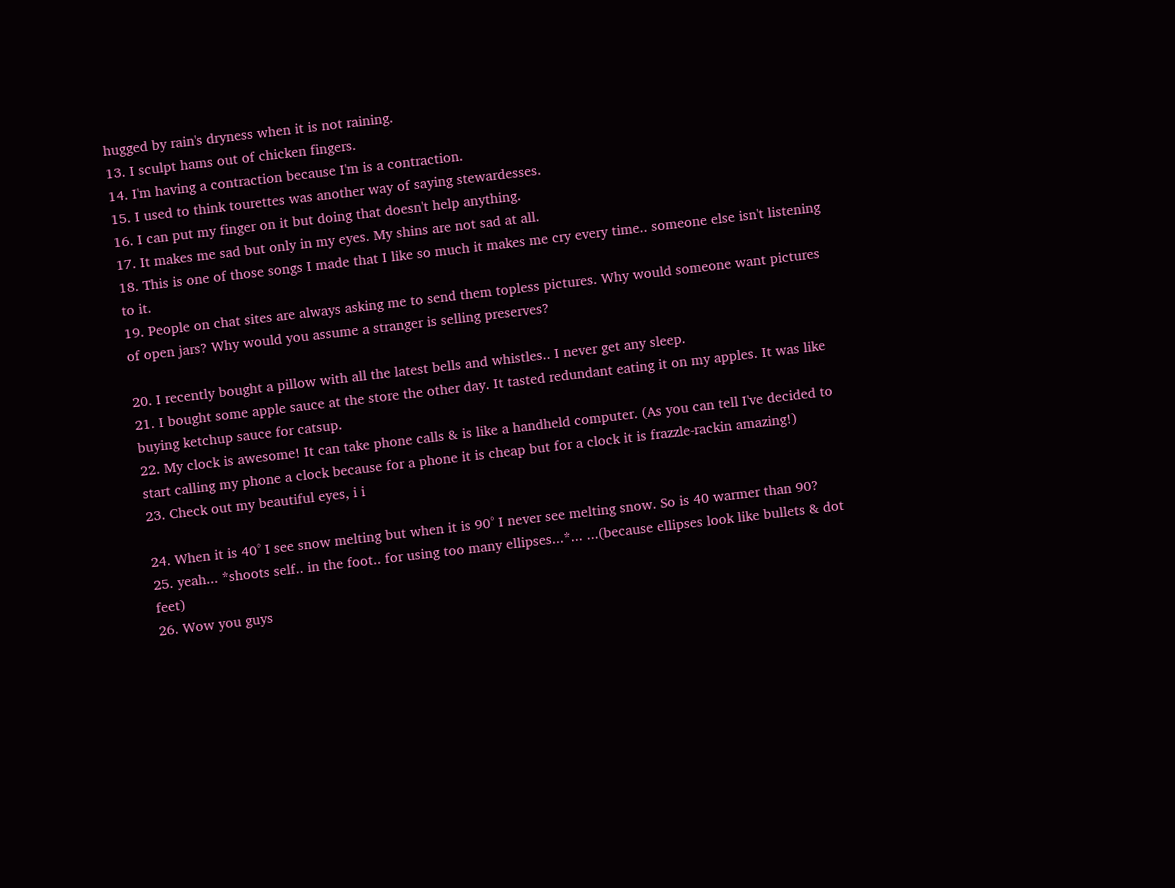hugged by rain's dryness when it is not raining.
13. I sculpt hams out of chicken fingers.
14. I'm having a contraction because I'm is a contraction.
15. I used to think tourettes was another way of saying stewardesses.
16. I can put my finger on it but doing that doesn't help anything.
17. It makes me sad but only in my eyes. My shins are not sad at all.
18. This is one of those songs I made that I like so much it makes me cry every time.. someone else isn't listening to it.
19. People on chat sites are always asking me to send them topless pictures. Why would someone want pictures of open jars? Why would you assume a stranger is selling preserves?

20. I recently bought a pillow with all the latest bells and whistles.. I never get any sleep.
21. I bought some apple sauce at the store the other day. It tasted redundant eating it on my apples. It was like buying ketchup sauce for catsup.
22. My clock is awesome! It can take phone calls & is like a handheld computer. (As you can tell I've decided to start calling my phone a clock because for a phone it is cheap but for a clock it is frazzle-rackin amazing!)
23. Check out my beautiful eyes, i i

24. When it is 40° I see snow melting but when it is 90° I never see melting snow. So is 40 warmer than 90?
25. yeah... *shoots self.. in the foot.. for using too many ellipses...*... ...(because ellipses look like bullets & dot feet)
26. Wow you guys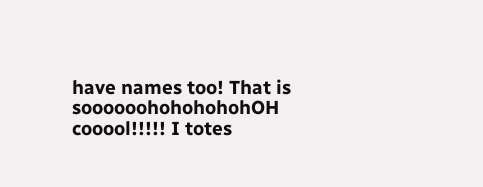have names too! That is soooooohohohohohOH cooool!!!!! I totes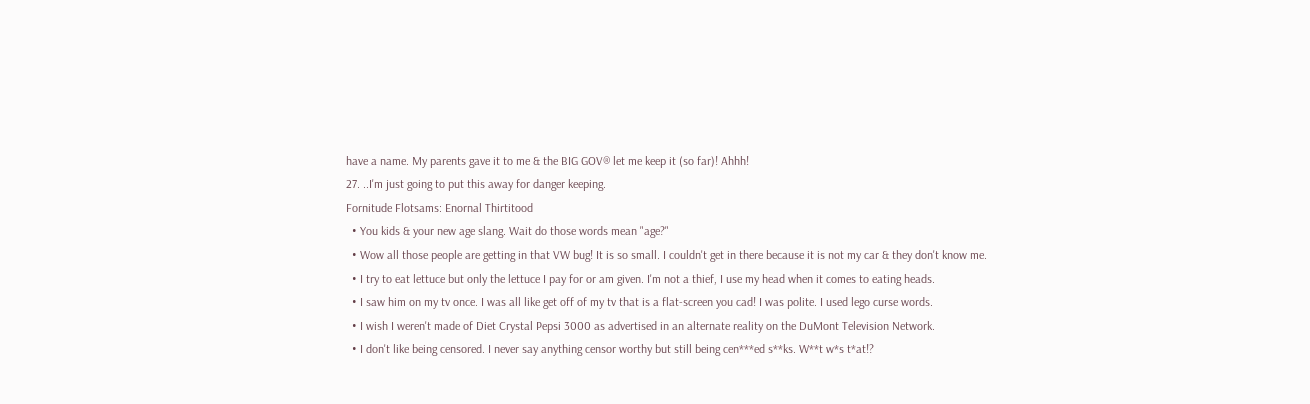have a name. My parents gave it to me & the BIG GOV® let me keep it (so far)! Ahhh!
27. ..I'm just going to put this away for danger keeping.
Fornitude Flotsams: Enornal Thirtitood
  • You kids & your new age slang. Wait do those words mean "age?"
  • Wow all those people are getting in that VW bug! It is so small. I couldn't get in there because it is not my car & they don't know me.
  • I try to eat lettuce but only the lettuce I pay for or am given. I'm not a thief, I use my head when it comes to eating heads.
  • I saw him on my tv once. I was all like get off of my tv that is a flat-screen you cad! I was polite. I used lego curse words.
  • I wish I weren't made of Diet Crystal Pepsi 3000 as advertised in an alternate reality on the DuMont Television Network.
  • I don't like being censored. I never say anything censor worthy but still being cen***ed s**ks. W**t w*s t*at!?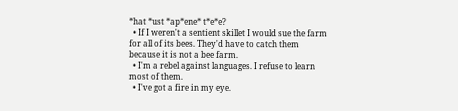*hat *ust *ap*ene* t*e*e?
  • If I weren't a sentient skillet I would sue the farm for all of its bees. They'd have to catch them because it is not a bee farm.
  • I'm a rebel against languages. I refuse to learn most of them.
  • I've got a fire in my eye.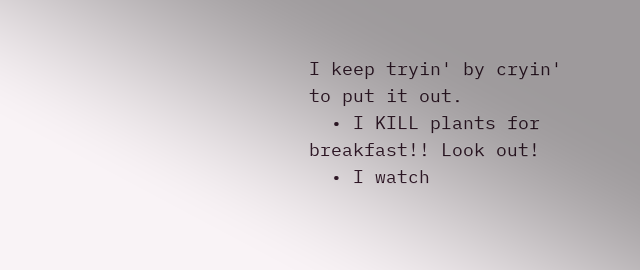I keep tryin' by cryin' to put it out.
  • I KILL plants for breakfast!! Look out!
  • I watch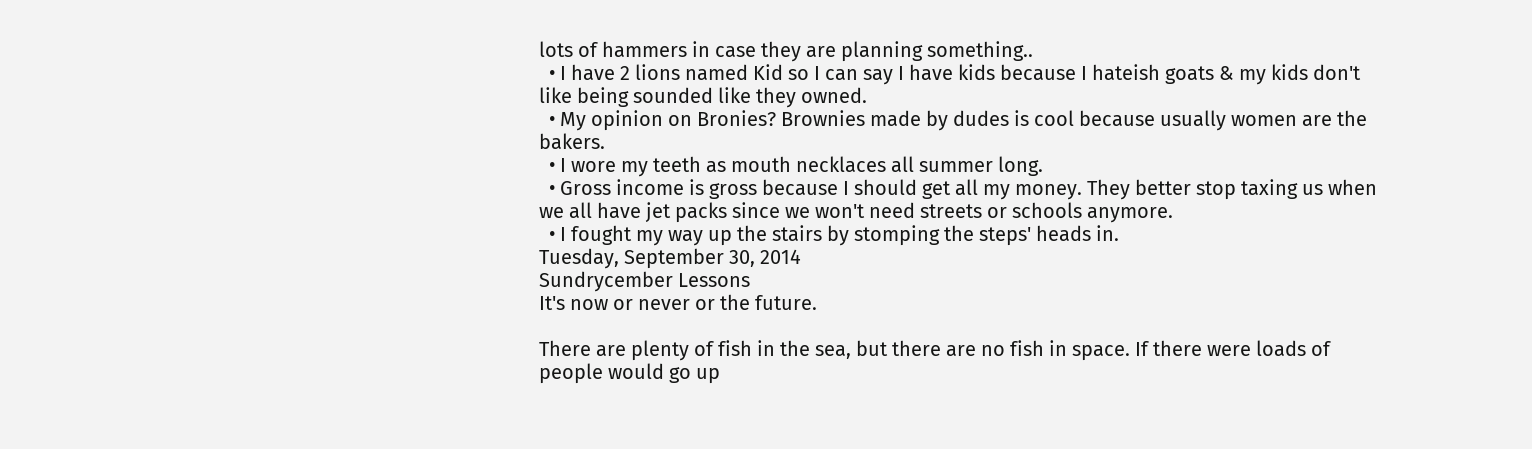lots of hammers in case they are planning something..
  • I have 2 lions named Kid so I can say I have kids because I hateish goats & my kids don't like being sounded like they owned.
  • My opinion on Bronies? Brownies made by dudes is cool because usually women are the bakers.
  • I wore my teeth as mouth necklaces all summer long.
  • Gross income is gross because I should get all my money. They better stop taxing us when we all have jet packs since we won't need streets or schools anymore.
  • I fought my way up the stairs by stomping the steps' heads in.
Tuesday, September 30, 2014
Sundrycember Lessons
It's now or never or the future.

There are plenty of fish in the sea, but there are no fish in space. If there were loads of people would go up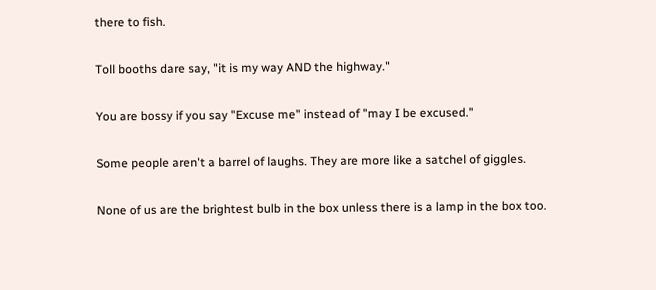there to fish.

Toll booths dare say, "it is my way AND the highway."

You are bossy if you say "Excuse me" instead of "may I be excused."

Some people aren't a barrel of laughs. They are more like a satchel of giggles.

None of us are the brightest bulb in the box unless there is a lamp in the box too.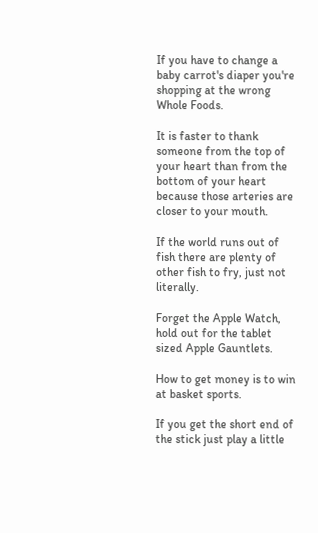If you have to change a baby carrot's diaper you're shopping at the wrong Whole Foods.

It is faster to thank someone from the top of your heart than from the bottom of your heart because those arteries are closer to your mouth.

If the world runs out of fish there are plenty of other fish to fry, just not literally.

Forget the Apple Watch, hold out for the tablet sized Apple Gauntlets.

How to get money is to win at basket sports.

If you get the short end of the stick just play a little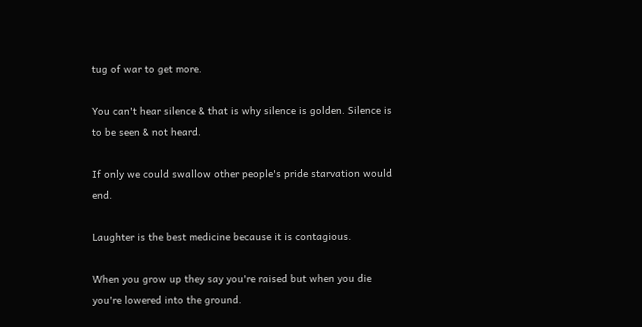tug of war to get more.

You can't hear silence & that is why silence is golden. Silence is to be seen & not heard.

If only we could swallow other people's pride starvation would end.

Laughter is the best medicine because it is contagious.

When you grow up they say you're raised but when you die you're lowered into the ground.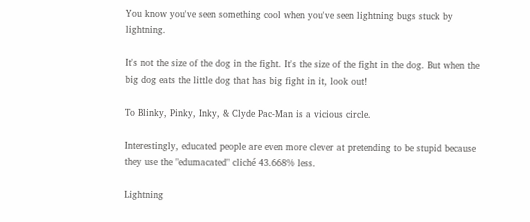You know you've seen something cool when you've seen lightning bugs stuck by lightning.

It's not the size of the dog in the fight. It's the size of the fight in the dog. But when the big dog eats the little dog that has big fight in it, look out!

To Blinky, Pinky, Inky, & Clyde Pac-Man is a vicious circle.

Interestingly, educated people are even more clever at pretending to be stupid because they use the "edumacated" cliché 43.668% less.

Lightning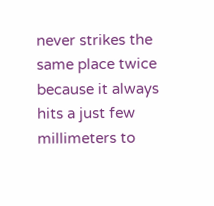never strikes the same place twice because it always hits a just few millimeters to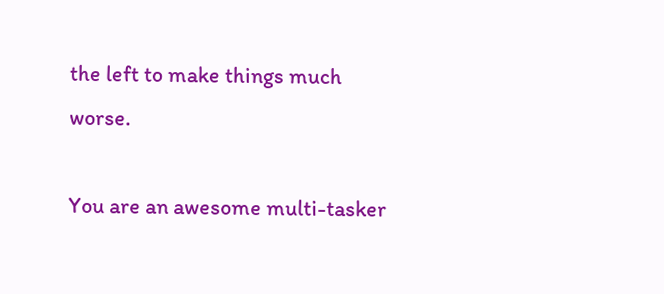the left to make things much worse.

You are an awesome multi-tasker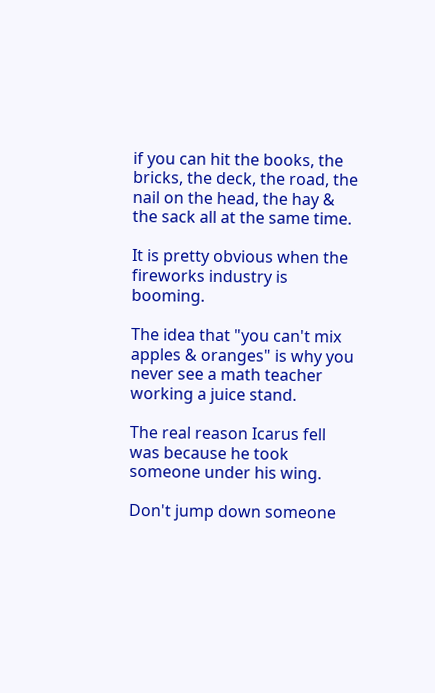if you can hit the books, the bricks, the deck, the road, the nail on the head, the hay & the sack all at the same time.

It is pretty obvious when the fireworks industry is booming.

The idea that "you can't mix apples & oranges" is why you never see a math teacher working a juice stand.

The real reason Icarus fell was because he took someone under his wing.

Don't jump down someone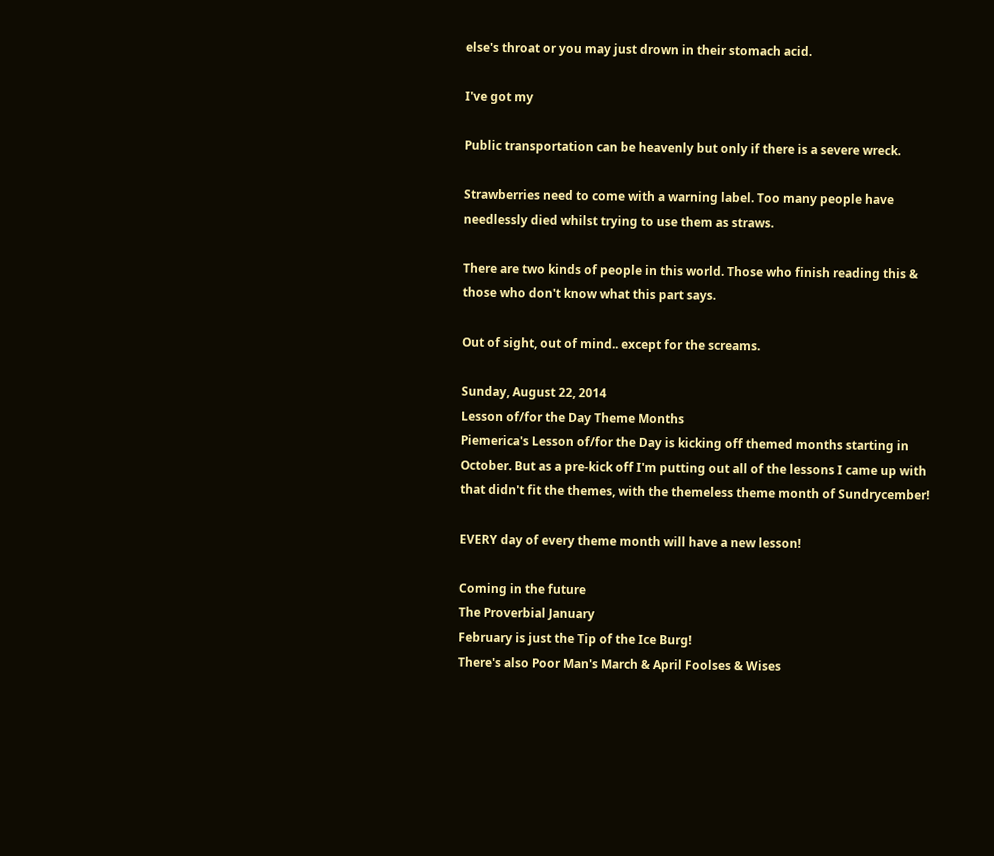else's throat or you may just drown in their stomach acid.

I've got my

Public transportation can be heavenly but only if there is a severe wreck.

Strawberries need to come with a warning label. Too many people have needlessly died whilst trying to use them as straws.

There are two kinds of people in this world. Those who finish reading this & those who don't know what this part says.

Out of sight, out of mind.. except for the screams.

Sunday, August 22, 2014
Lesson of/for the Day Theme Months
Piemerica's Lesson of/for the Day is kicking off themed months starting in October. But as a pre-kick off I'm putting out all of the lessons I came up with that didn't fit the themes, with the themeless theme month of Sundrycember!

EVERY day of every theme month will have a new lesson!

Coming in the future
The Proverbial January
February is just the Tip of the Ice Burg!
There's also Poor Man's March & April Foolses & Wises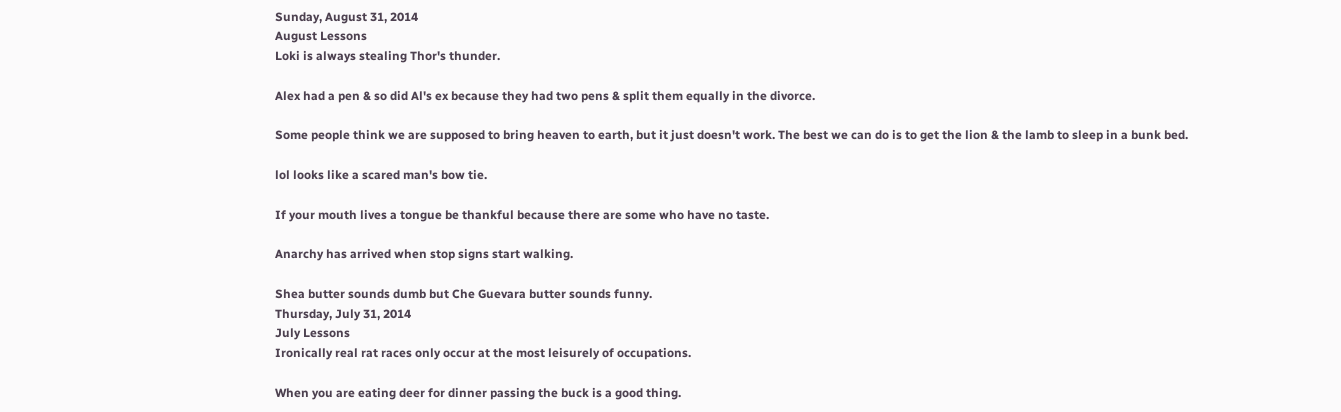Sunday, August 31, 2014
August Lessons
Loki is always stealing Thor's thunder.

Alex had a pen & so did Al's ex because they had two pens & split them equally in the divorce.

Some people think we are supposed to bring heaven to earth, but it just doesn't work. The best we can do is to get the lion & the lamb to sleep in a bunk bed.

lol looks like a scared man's bow tie.

If your mouth lives a tongue be thankful because there are some who have no taste.

Anarchy has arrived when stop signs start walking.

Shea butter sounds dumb but Che Guevara butter sounds funny.
Thursday, July 31, 2014
July Lessons
Ironically real rat races only occur at the most leisurely of occupations.

When you are eating deer for dinner passing the buck is a good thing.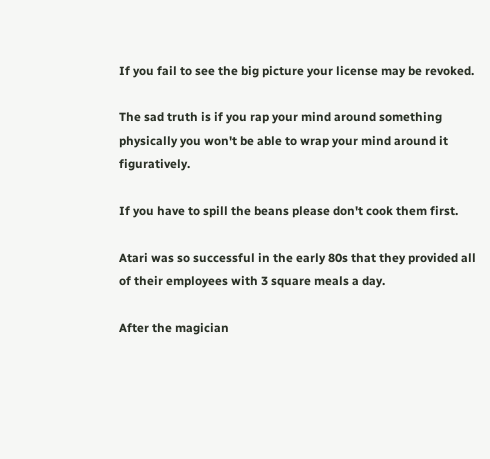If you fail to see the big picture your license may be revoked.

The sad truth is if you rap your mind around something physically you won't be able to wrap your mind around it figuratively.

If you have to spill the beans please don't cook them first.

Atari was so successful in the early 80s that they provided all of their employees with 3 square meals a day.

After the magician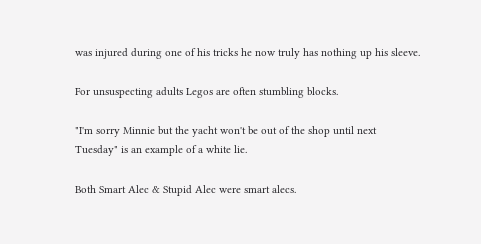was injured during one of his tricks he now truly has nothing up his sleeve.

For unsuspecting adults Legos are often stumbling blocks.

"I'm sorry Minnie but the yacht won't be out of the shop until next Tuesday" is an example of a white lie.

Both Smart Alec & Stupid Alec were smart alecs.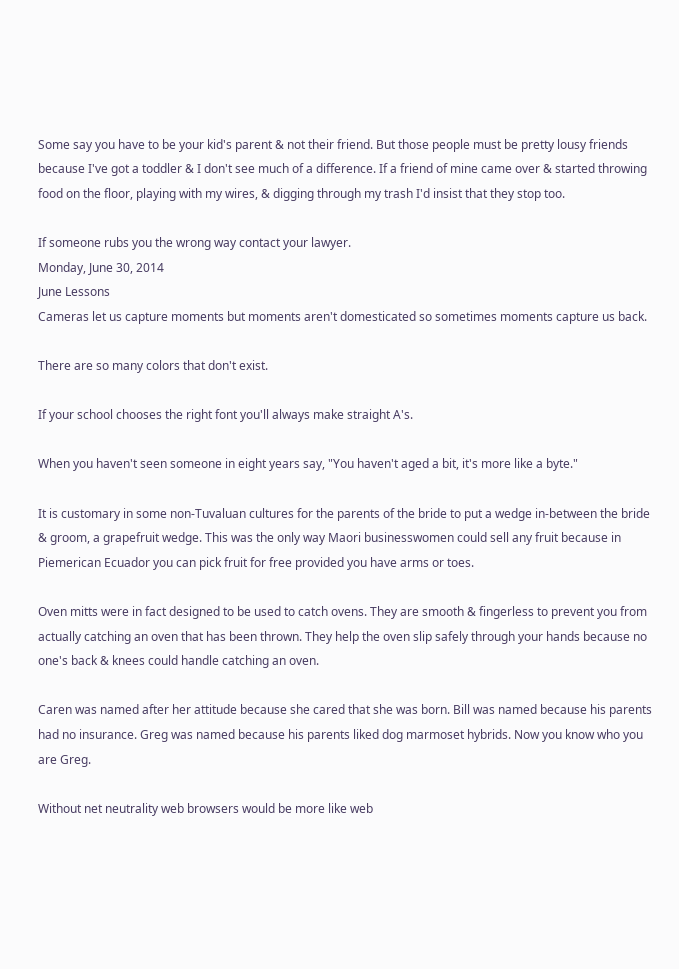Some say you have to be your kid's parent & not their friend. But those people must be pretty lousy friends because I've got a toddler & I don't see much of a difference. If a friend of mine came over & started throwing food on the floor, playing with my wires, & digging through my trash I'd insist that they stop too.

If someone rubs you the wrong way contact your lawyer.
Monday, June 30, 2014
June Lessons
Cameras let us capture moments but moments aren't domesticated so sometimes moments capture us back.

There are so many colors that don't exist.

If your school chooses the right font you'll always make straight A's.

When you haven't seen someone in eight years say, "You haven't aged a bit, it's more like a byte."

It is customary in some non-Tuvaluan cultures for the parents of the bride to put a wedge in-between the bride & groom, a grapefruit wedge. This was the only way Maori businesswomen could sell any fruit because in Piemerican Ecuador you can pick fruit for free provided you have arms or toes.

Oven mitts were in fact designed to be used to catch ovens. They are smooth & fingerless to prevent you from actually catching an oven that has been thrown. They help the oven slip safely through your hands because no one's back & knees could handle catching an oven.

Caren was named after her attitude because she cared that she was born. Bill was named because his parents had no insurance. Greg was named because his parents liked dog marmoset hybrids. Now you know who you are Greg.

Without net neutrality web browsers would be more like web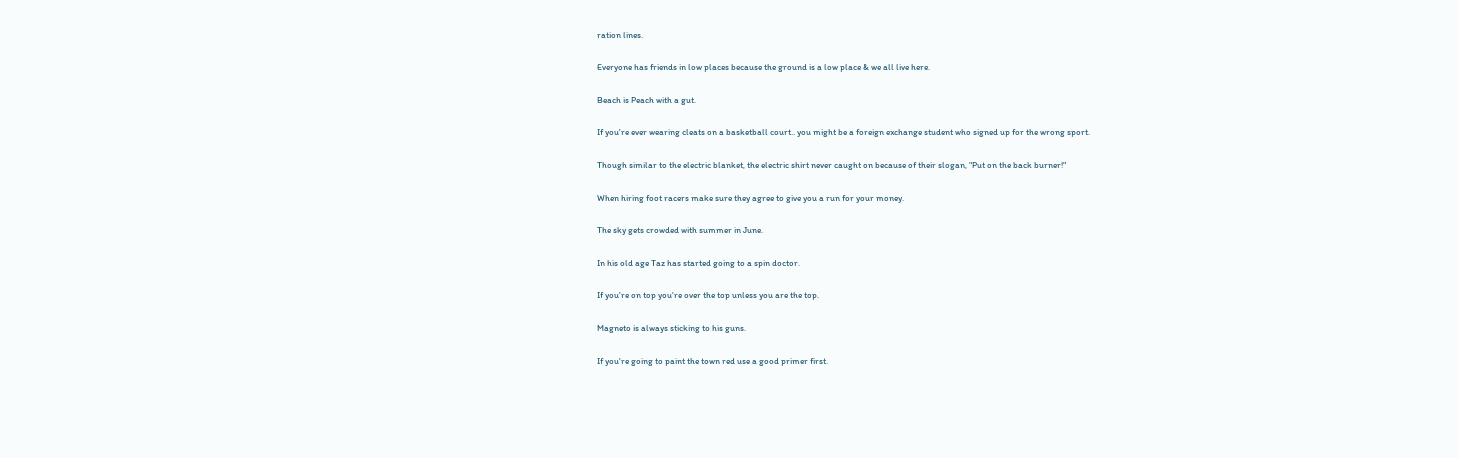ration lines.

Everyone has friends in low places because the ground is a low place & we all live here.

Beach is Peach with a gut.

If you're ever wearing cleats on a basketball court.. you might be a foreign exchange student who signed up for the wrong sport.

Though similar to the electric blanket, the electric shirt never caught on because of their slogan, "Put on the back burner!"

When hiring foot racers make sure they agree to give you a run for your money.

The sky gets crowded with summer in June.

In his old age Taz has started going to a spin doctor.

If you're on top you're over the top unless you are the top.

Magneto is always sticking to his guns.

If you're going to paint the town red use a good primer first.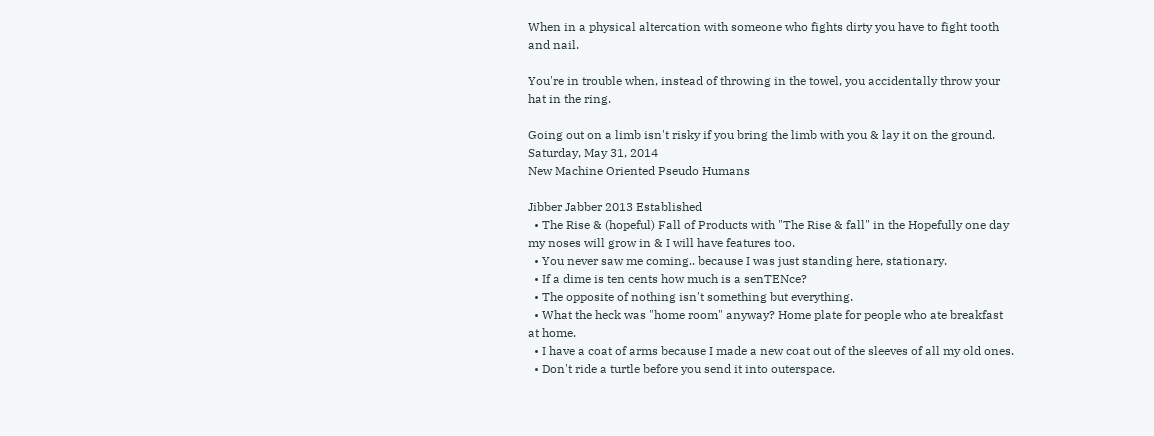When in a physical altercation with someone who fights dirty you have to fight tooth and nail.

You're in trouble when, instead of throwing in the towel, you accidentally throw your hat in the ring.

Going out on a limb isn't risky if you bring the limb with you & lay it on the ground.
Saturday, May 31, 2014
New Machine Oriented Pseudo Humans

Jibber Jabber 2013 Established
  • The Rise & (hopeful) Fall of Products with "The Rise & fall" in the Hopefully one day my noses will grow in & I will have features too.
  • You never saw me coming.. because I was just standing here, stationary.
  • If a dime is ten cents how much is a senTENce?
  • The opposite of nothing isn't something but everything.
  • What the heck was "home room" anyway? Home plate for people who ate breakfast at home.
  • I have a coat of arms because I made a new coat out of the sleeves of all my old ones.
  • Don't ride a turtle before you send it into outerspace.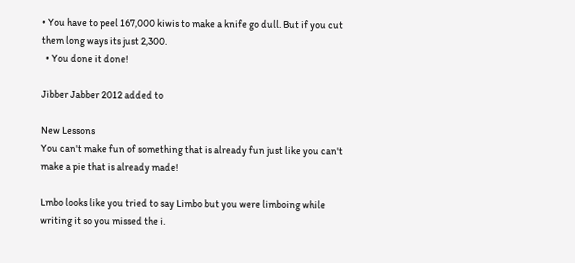• You have to peel 167,000 kiwis to make a knife go dull. But if you cut them long ways its just 2,300.
  • You done it done!

Jibber Jabber 2012 added to

New Lessons
You can't make fun of something that is already fun just like you can't make a pie that is already made!

Lmbo looks like you tried to say Limbo but you were limboing while writing it so you missed the i.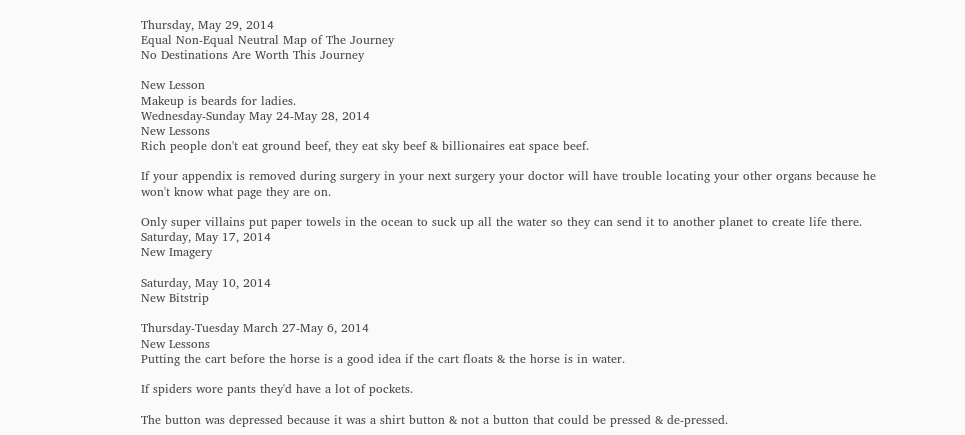Thursday, May 29, 2014
Equal Non-Equal Neutral Map of The Journey
No Destinations Are Worth This Journey

New Lesson
Makeup is beards for ladies.
Wednesday-Sunday May 24-May 28, 2014
New Lessons
Rich people don't eat ground beef, they eat sky beef & billionaires eat space beef.

If your appendix is removed during surgery in your next surgery your doctor will have trouble locating your other organs because he won't know what page they are on.

Only super villains put paper towels in the ocean to suck up all the water so they can send it to another planet to create life there.
Saturday, May 17, 2014
New Imagery

Saturday, May 10, 2014
New Bitstrip

Thursday-Tuesday March 27-May 6, 2014
New Lessons
Putting the cart before the horse is a good idea if the cart floats & the horse is in water.

If spiders wore pants they'd have a lot of pockets.

The button was depressed because it was a shirt button & not a button that could be pressed & de-pressed.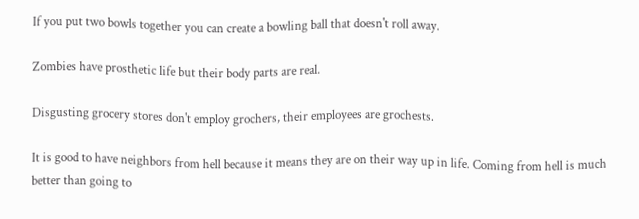If you put two bowls together you can create a bowling ball that doesn't roll away.

Zombies have prosthetic life but their body parts are real.

Disgusting grocery stores don't employ grochers, their employees are grochests.

It is good to have neighbors from hell because it means they are on their way up in life. Coming from hell is much better than going to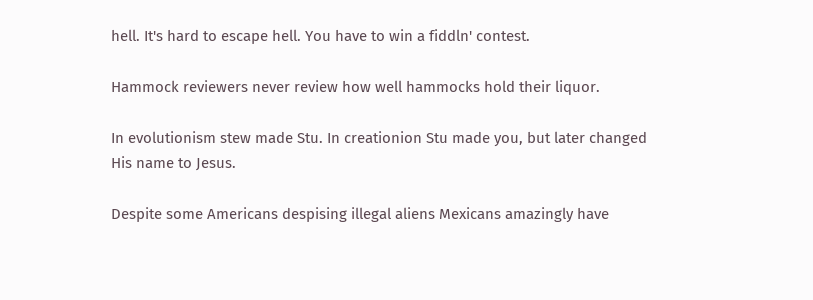hell. It's hard to escape hell. You have to win a fiddln' contest.

Hammock reviewers never review how well hammocks hold their liquor.

In evolutionism stew made Stu. In creationion Stu made you, but later changed His name to Jesus.

Despite some Americans despising illegal aliens Mexicans amazingly have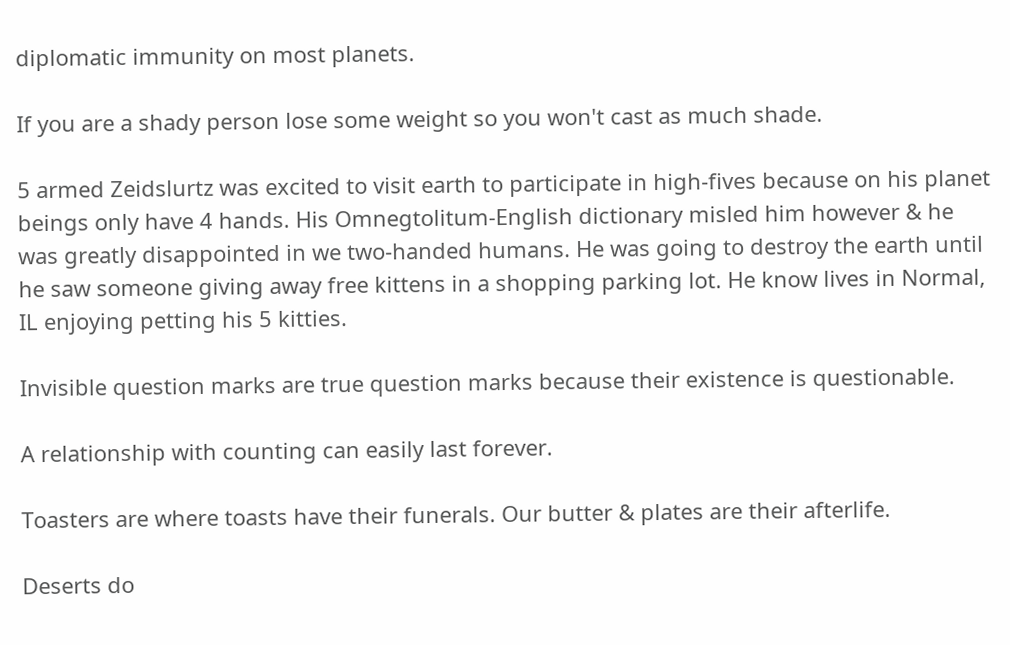diplomatic immunity on most planets.

If you are a shady person lose some weight so you won't cast as much shade.

5 armed Zeidslurtz was excited to visit earth to participate in high-fives because on his planet beings only have 4 hands. His Omnegtolitum-English dictionary misled him however & he was greatly disappointed in we two-handed humans. He was going to destroy the earth until he saw someone giving away free kittens in a shopping parking lot. He know lives in Normal, IL enjoying petting his 5 kitties.

Invisible question marks are true question marks because their existence is questionable.

A relationship with counting can easily last forever.

Toasters are where toasts have their funerals. Our butter & plates are their afterlife.

Deserts do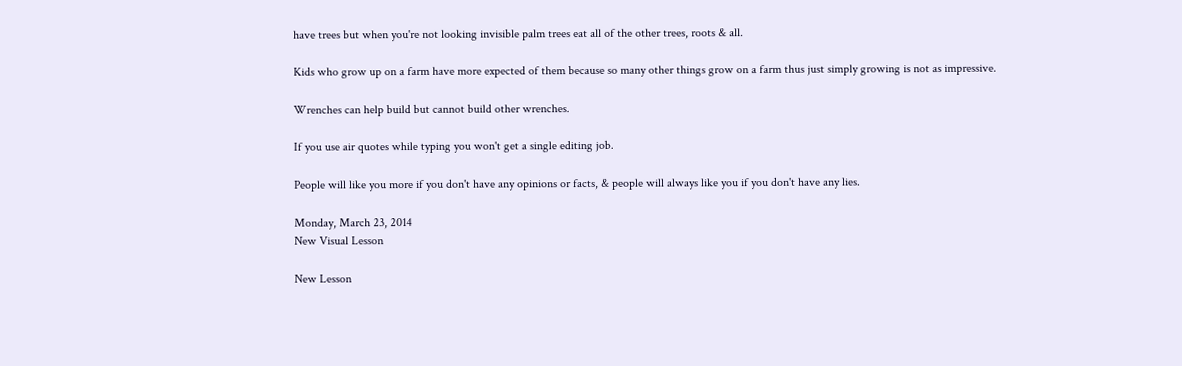have trees but when you're not looking invisible palm trees eat all of the other trees, roots & all.

Kids who grow up on a farm have more expected of them because so many other things grow on a farm thus just simply growing is not as impressive.

Wrenches can help build but cannot build other wrenches.

If you use air quotes while typing you won't get a single editing job.

People will like you more if you don't have any opinions or facts, & people will always like you if you don't have any lies.

Monday, March 23, 2014
New Visual Lesson

New Lesson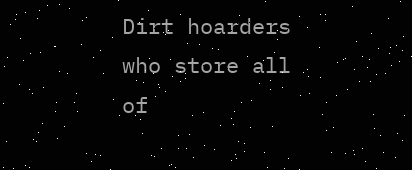Dirt hoarders who store all of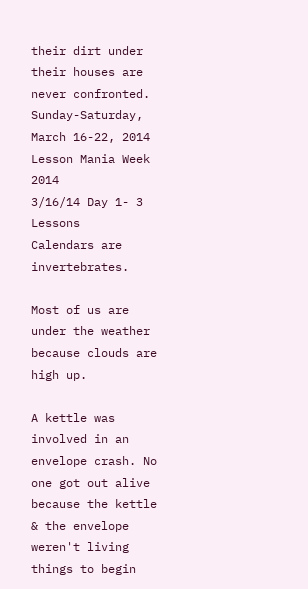their dirt under their houses are never confronted.
Sunday-Saturday, March 16-22, 2014
Lesson Mania Week 2014
3/16/14 Day 1- 3 Lessons
Calendars are invertebrates.

Most of us are under the weather because clouds are high up.

A kettle was involved in an envelope crash. No one got out alive because the kettle & the envelope weren't living things to begin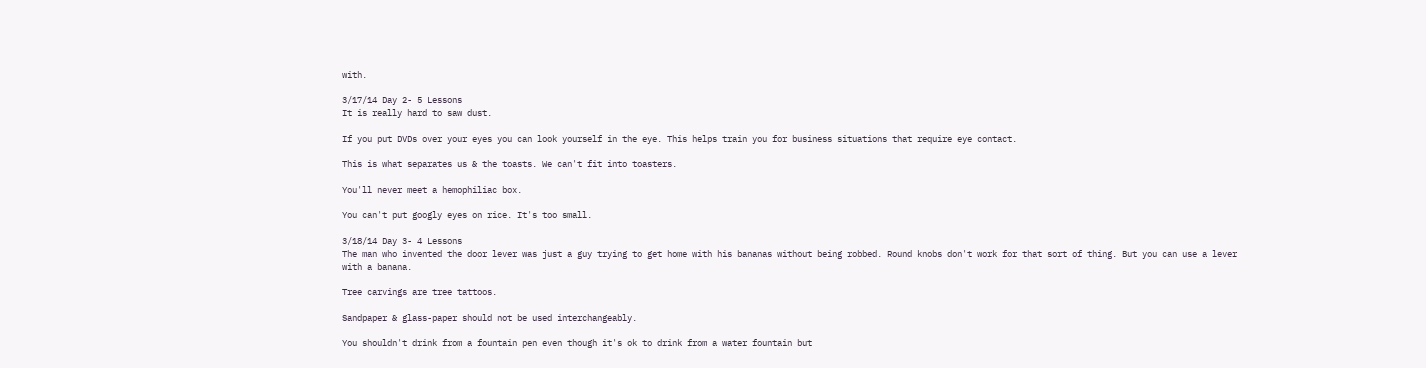with.

3/17/14 Day 2- 5 Lessons
It is really hard to saw dust.

If you put DVDs over your eyes you can look yourself in the eye. This helps train you for business situations that require eye contact.

This is what separates us & the toasts. We can't fit into toasters.

You'll never meet a hemophiliac box.

You can't put googly eyes on rice. It's too small.

3/18/14 Day 3- 4 Lessons
The man who invented the door lever was just a guy trying to get home with his bananas without being robbed. Round knobs don't work for that sort of thing. But you can use a lever with a banana.

Tree carvings are tree tattoos.

Sandpaper & glass-paper should not be used interchangeably.

You shouldn't drink from a fountain pen even though it's ok to drink from a water fountain but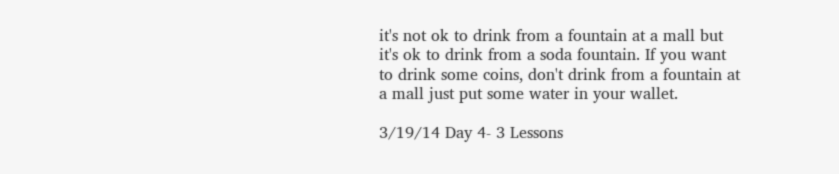it's not ok to drink from a fountain at a mall but it's ok to drink from a soda fountain. If you want to drink some coins, don't drink from a fountain at a mall just put some water in your wallet.

3/19/14 Day 4- 3 Lessons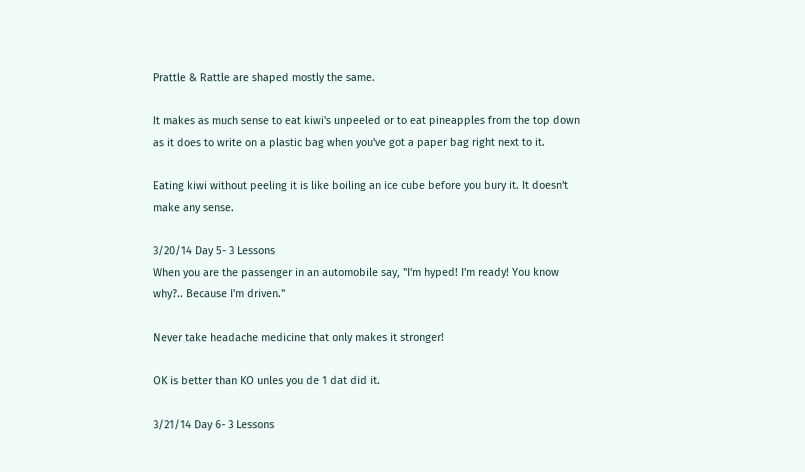Prattle & Rattle are shaped mostly the same.

It makes as much sense to eat kiwi's unpeeled or to eat pineapples from the top down as it does to write on a plastic bag when you've got a paper bag right next to it.

Eating kiwi without peeling it is like boiling an ice cube before you bury it. It doesn't make any sense.

3/20/14 Day 5- 3 Lessons
When you are the passenger in an automobile say, "I'm hyped! I'm ready! You know why?.. Because I'm driven."

Never take headache medicine that only makes it stronger!

OK is better than KO unles you de 1 dat did it.

3/21/14 Day 6- 3 Lessons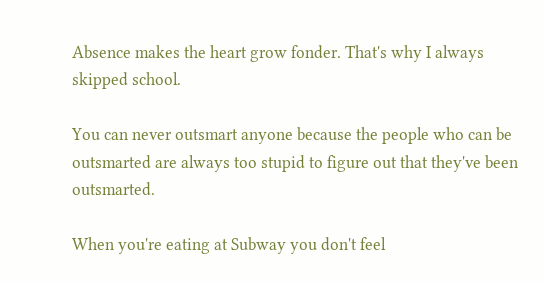Absence makes the heart grow fonder. That's why I always skipped school.

You can never outsmart anyone because the people who can be outsmarted are always too stupid to figure out that they've been outsmarted.

When you're eating at Subway you don't feel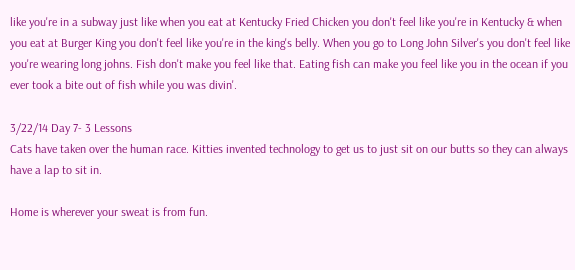like you're in a subway just like when you eat at Kentucky Fried Chicken you don't feel like you're in Kentucky & when you eat at Burger King you don't feel like you're in the king's belly. When you go to Long John Silver's you don't feel like you're wearing long johns. Fish don't make you feel like that. Eating fish can make you feel like you in the ocean if you ever took a bite out of fish while you was divin'.

3/22/14 Day 7- 3 Lessons
Cats have taken over the human race. Kitties invented technology to get us to just sit on our butts so they can always have a lap to sit in.

Home is wherever your sweat is from fun.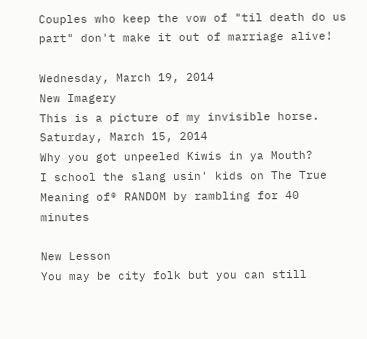Couples who keep the vow of "til death do us part" don't make it out of marriage alive!

Wednesday, March 19, 2014
New Imagery
This is a picture of my invisible horse.
Saturday, March 15, 2014
Why you got unpeeled Kiwis in ya Mouth?
I school the slang usin' kids on The True Meaning of® RANDOM by rambling for 40 minutes

New Lesson
You may be city folk but you can still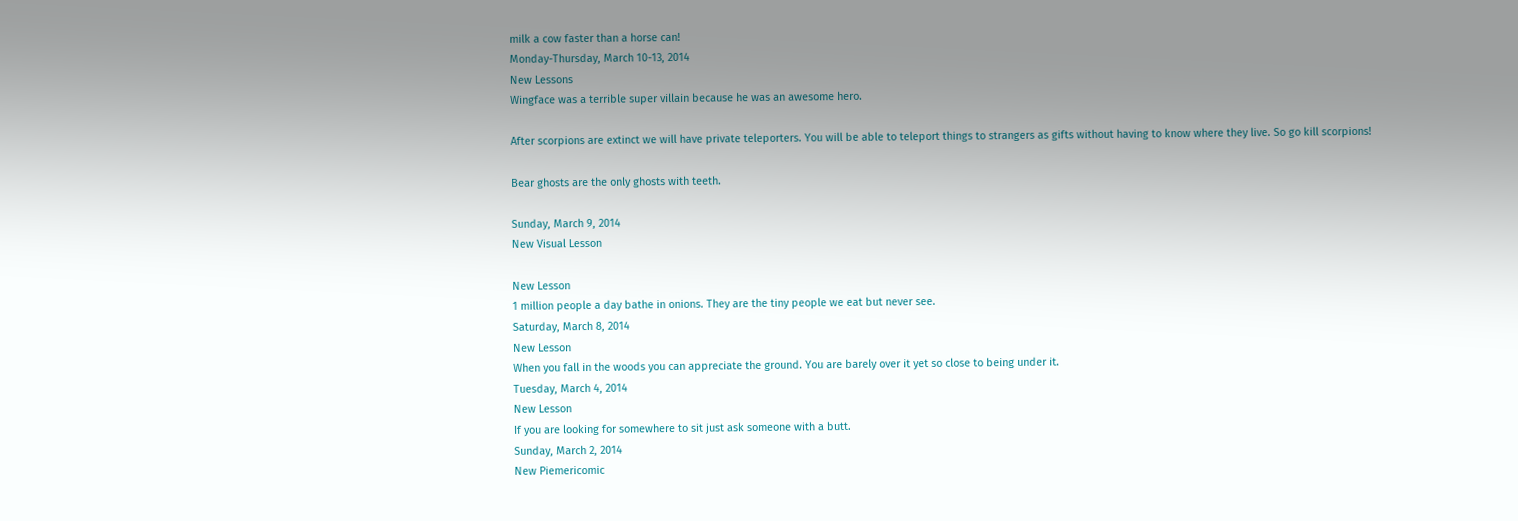milk a cow faster than a horse can!
Monday-Thursday, March 10-13, 2014
New Lessons
Wingface was a terrible super villain because he was an awesome hero.

After scorpions are extinct we will have private teleporters. You will be able to teleport things to strangers as gifts without having to know where they live. So go kill scorpions!

Bear ghosts are the only ghosts with teeth.

Sunday, March 9, 2014
New Visual Lesson

New Lesson
1 million people a day bathe in onions. They are the tiny people we eat but never see.
Saturday, March 8, 2014
New Lesson
When you fall in the woods you can appreciate the ground. You are barely over it yet so close to being under it.
Tuesday, March 4, 2014
New Lesson
If you are looking for somewhere to sit just ask someone with a butt.
Sunday, March 2, 2014
New Piemericomic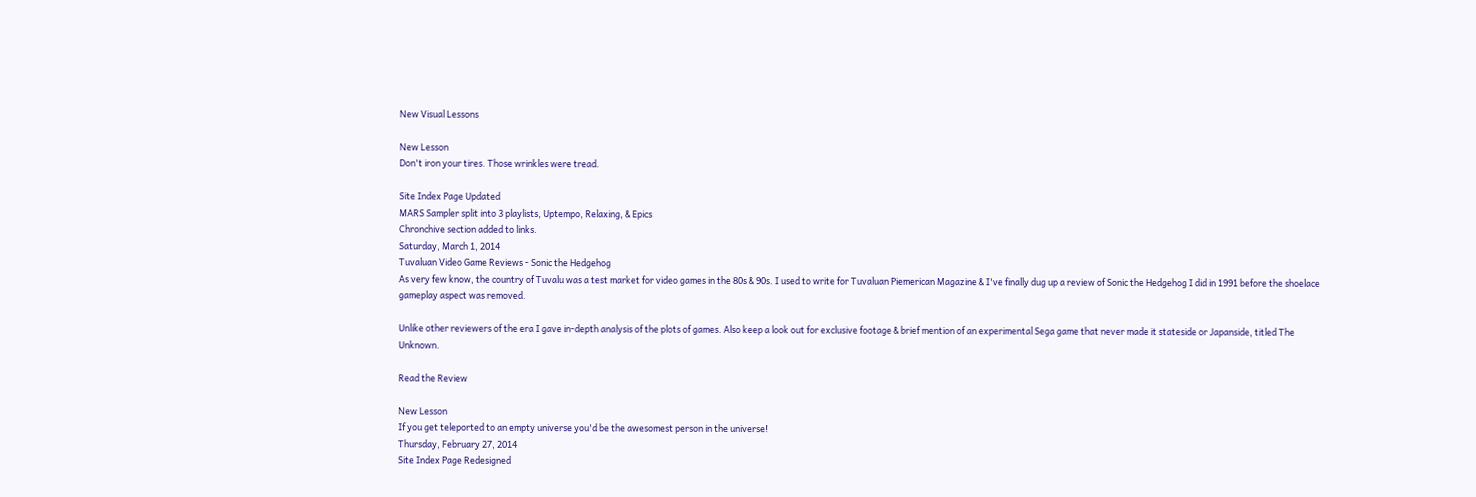New Visual Lessons

New Lesson
Don't iron your tires. Those wrinkles were tread.

Site Index Page Updated
MARS Sampler split into 3 playlists, Uptempo, Relaxing, & Epics
Chronchive section added to links.
Saturday, March 1, 2014
Tuvaluan Video Game Reviews - Sonic the Hedgehog
As very few know, the country of Tuvalu was a test market for video games in the 80s & 90s. I used to write for Tuvaluan Piemerican Magazine & I've finally dug up a review of Sonic the Hedgehog I did in 1991 before the shoelace gameplay aspect was removed.

Unlike other reviewers of the era I gave in-depth analysis of the plots of games. Also keep a look out for exclusive footage & brief mention of an experimental Sega game that never made it stateside or Japanside, titled The Unknown.

Read the Review

New Lesson
If you get teleported to an empty universe you'd be the awesomest person in the universe!
Thursday, February 27, 2014
Site Index Page Redesigned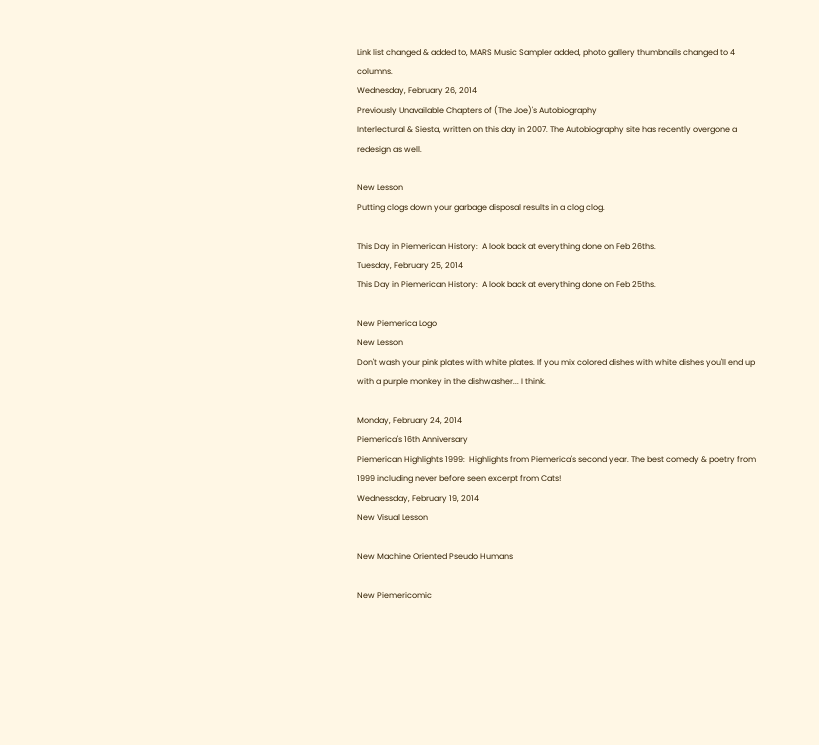Link list changed & added to, MARS Music Sampler added, photo gallery thumbnails changed to 4 columns.
Wednesday, February 26, 2014
Previously Unavailable Chapters of (The Joe)'s Autobiography
Interlectural & Siesta, written on this day in 2007. The Autobiography site has recently overgone a redesign as well.

New Lesson
Putting clogs down your garbage disposal results in a clog clog.

This Day in Piemerican History:  A look back at everything done on Feb 26ths.
Tuesday, February 25, 2014
This Day in Piemerican History:  A look back at everything done on Feb 25ths.

New Piemerica Logo
New Lesson
Don't wash your pink plates with white plates. If you mix colored dishes with white dishes you'll end up with a purple monkey in the dishwasher... I think.

Monday, February 24, 2014
Piemerica's 16th Anniversary
Piemerican Highlights 1999:  Highlights from Piemerica's second year. The best comedy & poetry from 1999 including never before seen excerpt from Cats!
Wednessday, February 19, 2014
New Visual Lesson

New Machine Oriented Pseudo Humans

New Piemericomic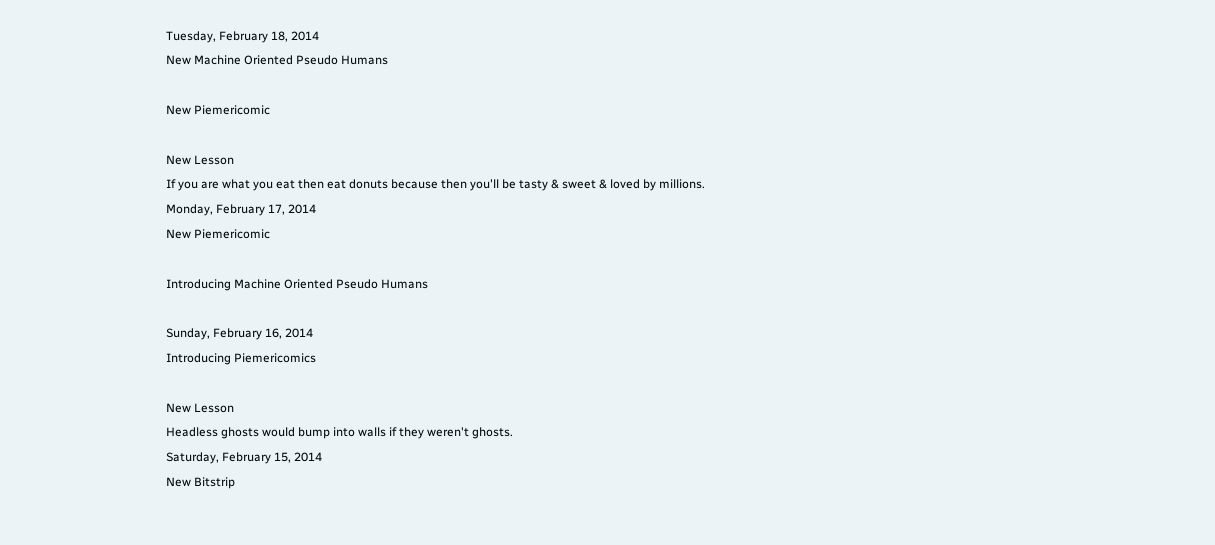Tuesday, February 18, 2014
New Machine Oriented Pseudo Humans

New Piemericomic

New Lesson
If you are what you eat then eat donuts because then you'll be tasty & sweet & loved by millions.
Monday, February 17, 2014
New Piemericomic

Introducing Machine Oriented Pseudo Humans

Sunday, February 16, 2014
Introducing Piemericomics

New Lesson
Headless ghosts would bump into walls if they weren't ghosts.
Saturday, February 15, 2014
New Bitstrip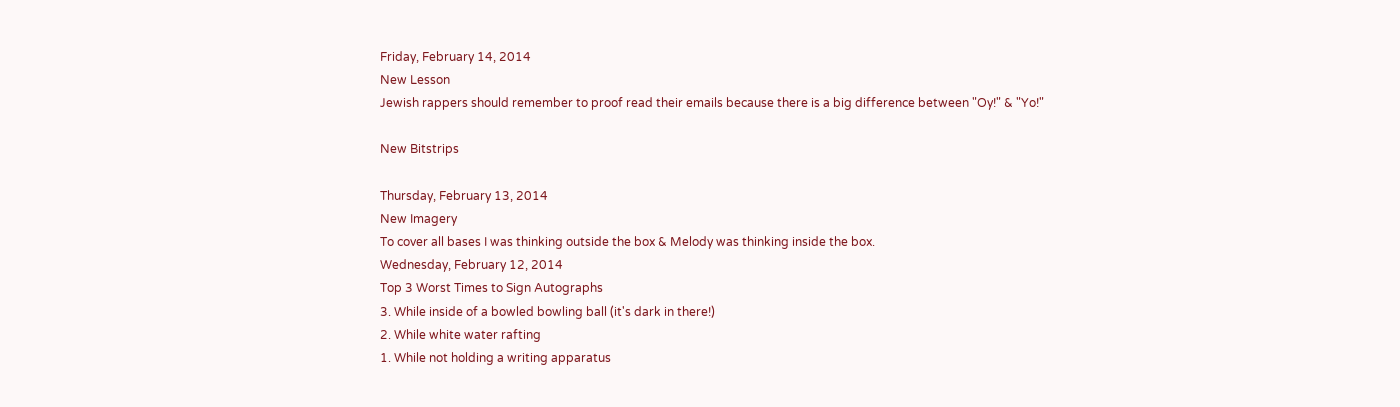Friday, February 14, 2014
New Lesson
Jewish rappers should remember to proof read their emails because there is a big difference between "Oy!" & "Yo!"

New Bitstrips

Thursday, February 13, 2014
New Imagery
To cover all bases I was thinking outside the box & Melody was thinking inside the box.
Wednesday, February 12, 2014
Top 3 Worst Times to Sign Autographs
3. While inside of a bowled bowling ball (it's dark in there!)
2. While white water rafting
1. While not holding a writing apparatus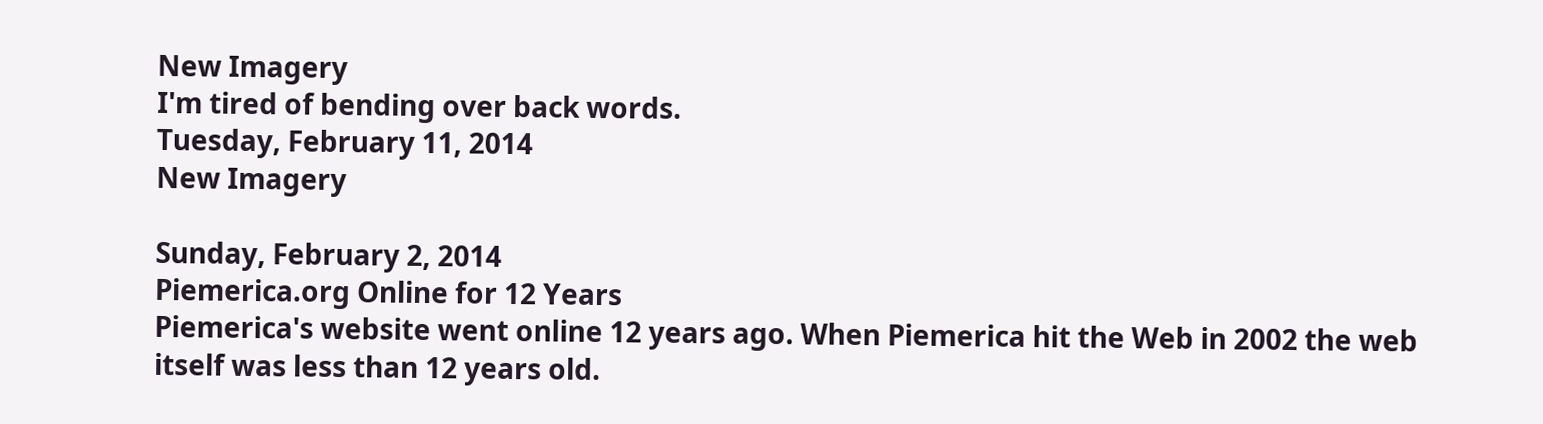New Imagery
I'm tired of bending over back words.
Tuesday, February 11, 2014
New Imagery

Sunday, February 2, 2014
Piemerica.org Online for 12 Years
Piemerica's website went online 12 years ago. When Piemerica hit the Web in 2002 the web itself was less than 12 years old.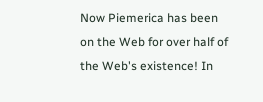Now Piemerica has been on the Web for over half of the Web's existence! In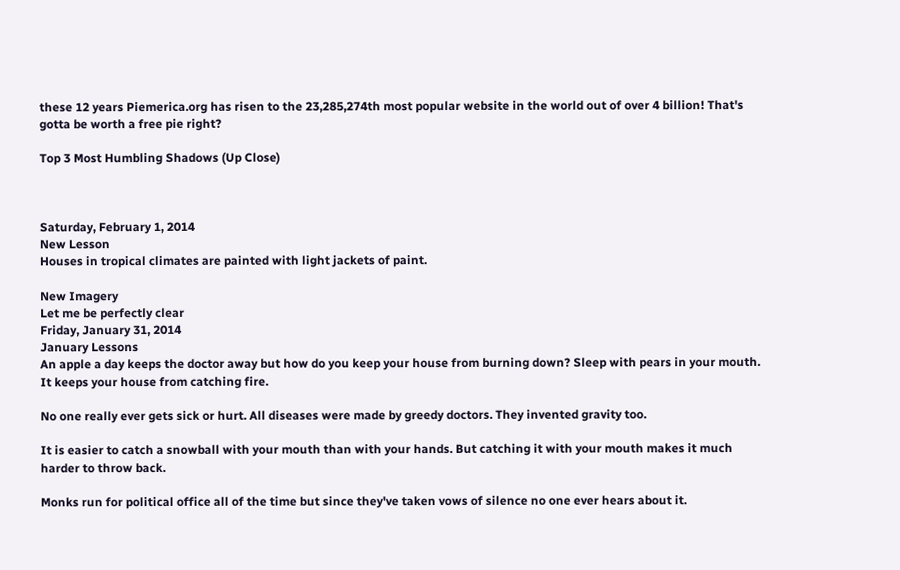these 12 years Piemerica.org has risen to the 23,285,274th most popular website in the world out of over 4 billion! That's gotta be worth a free pie right?

Top 3 Most Humbling Shadows (Up Close)



Saturday, February 1, 2014
New Lesson
Houses in tropical climates are painted with light jackets of paint.

New Imagery
Let me be perfectly clear
Friday, January 31, 2014
January Lessons
An apple a day keeps the doctor away but how do you keep your house from burning down? Sleep with pears in your mouth. It keeps your house from catching fire.

No one really ever gets sick or hurt. All diseases were made by greedy doctors. They invented gravity too.

It is easier to catch a snowball with your mouth than with your hands. But catching it with your mouth makes it much harder to throw back.

Monks run for political office all of the time but since they've taken vows of silence no one ever hears about it.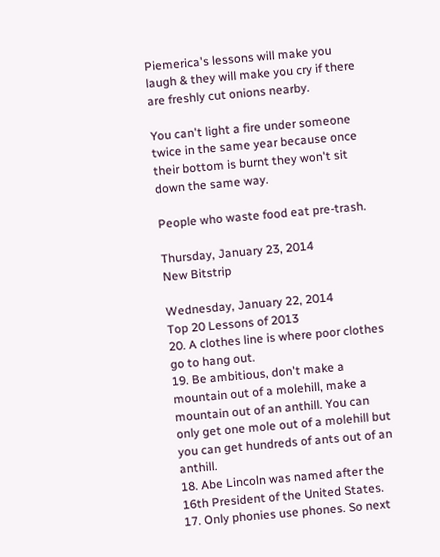Piemerica's lessons will make you laugh & they will make you cry if there are freshly cut onions nearby.

You can't light a fire under someone twice in the same year because once their bottom is burnt they won't sit down the same way.

People who waste food eat pre-trash.

Thursday, January 23, 2014
New Bitstrip

Wednesday, January 22, 2014
Top 20 Lessons of 2013
20. A clothes line is where poor clothes go to hang out.
19. Be ambitious, don't make a mountain out of a molehill, make a mountain out of an anthill. You can only get one mole out of a molehill but you can get hundreds of ants out of an anthill.
18. Abe Lincoln was named after the 16th President of the United States.
17. Only phonies use phones. So next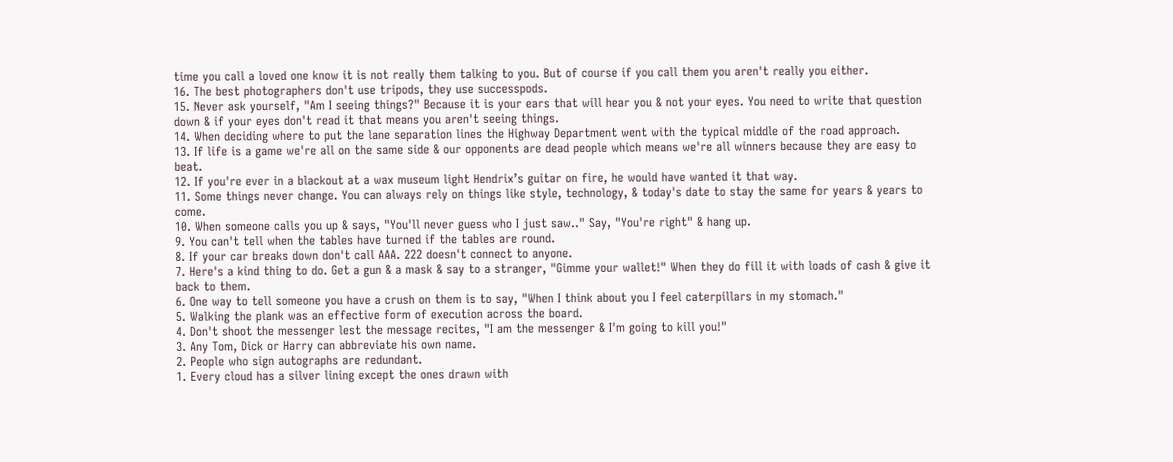time you call a loved one know it is not really them talking to you. But of course if you call them you aren't really you either.
16. The best photographers don't use tripods, they use successpods.
15. Never ask yourself, "Am I seeing things?" Because it is your ears that will hear you & not your eyes. You need to write that question down & if your eyes don't read it that means you aren't seeing things.
14. When deciding where to put the lane separation lines the Highway Department went with the typical middle of the road approach.
13. If life is a game we're all on the same side & our opponents are dead people which means we're all winners because they are easy to beat.
12. If you're ever in a blackout at a wax museum light Hendrix’s guitar on fire, he would have wanted it that way.
11. Some things never change. You can always rely on things like style, technology, & today's date to stay the same for years & years to come.
10. When someone calls you up & says, "You'll never guess who I just saw.." Say, "You're right" & hang up.
9. You can't tell when the tables have turned if the tables are round.
8. If your car breaks down don't call AAA. 222 doesn't connect to anyone.
7. Here's a kind thing to do. Get a gun & a mask & say to a stranger, "Gimme your wallet!" When they do fill it with loads of cash & give it back to them.
6. One way to tell someone you have a crush on them is to say, "When I think about you I feel caterpillars in my stomach."
5. Walking the plank was an effective form of execution across the board.
4. Don't shoot the messenger lest the message recites, "I am the messenger & I'm going to kill you!"
3. Any Tom, Dick or Harry can abbreviate his own name.
2. People who sign autographs are redundant.
1. Every cloud has a silver lining except the ones drawn with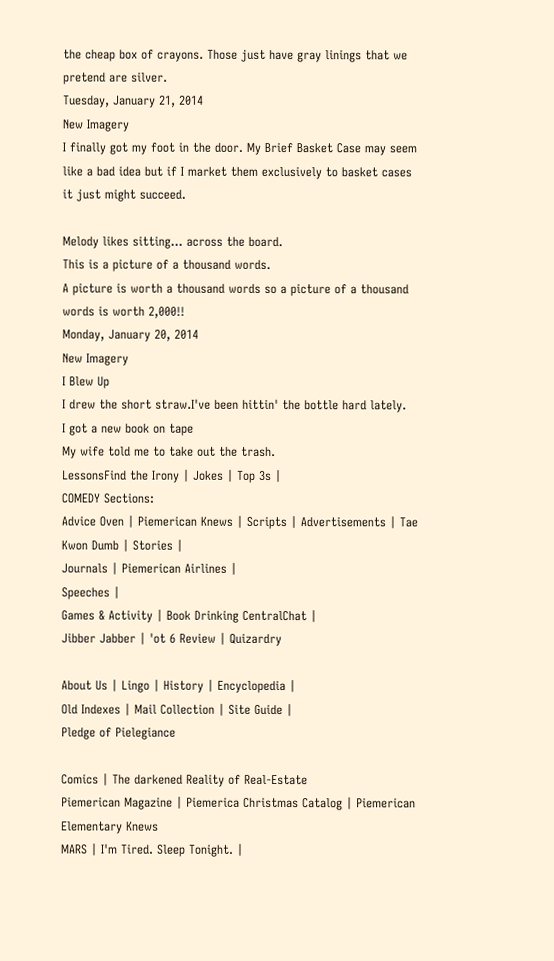the cheap box of crayons. Those just have gray linings that we pretend are silver.
Tuesday, January 21, 2014
New Imagery
I finally got my foot in the door. My Brief Basket Case may seem like a bad idea but if I market them exclusively to basket cases it just might succeed.

Melody likes sitting... across the board.
This is a picture of a thousand words.
A picture is worth a thousand words so a picture of a thousand words is worth 2,000!!
Monday, January 20, 2014
New Imagery
I Blew Up
I drew the short straw.I've been hittin' the bottle hard lately.
I got a new book on tape
My wife told me to take out the trash.
LessonsFind the Irony | Jokes | Top 3s |
COMEDY Sections:
Advice Oven | Piemerican Knews | Scripts | Advertisements | Tae Kwon Dumb | Stories |
Journals | Piemerican Airlines |
Speeches |
Games & Activity | Book Drinking CentralChat |
Jibber Jabber | 'ot 6 Review | Quizardry

About Us | Lingo | History | Encyclopedia |
Old Indexes | Mail Collection | Site Guide |
Pledge of Pielegiance

Comics | The darkened Reality of Real-Estate
Piemerican Magazine | Piemerica Christmas Catalog | Piemerican Elementary Knews
MARS | I'm Tired. Sleep Tonight. |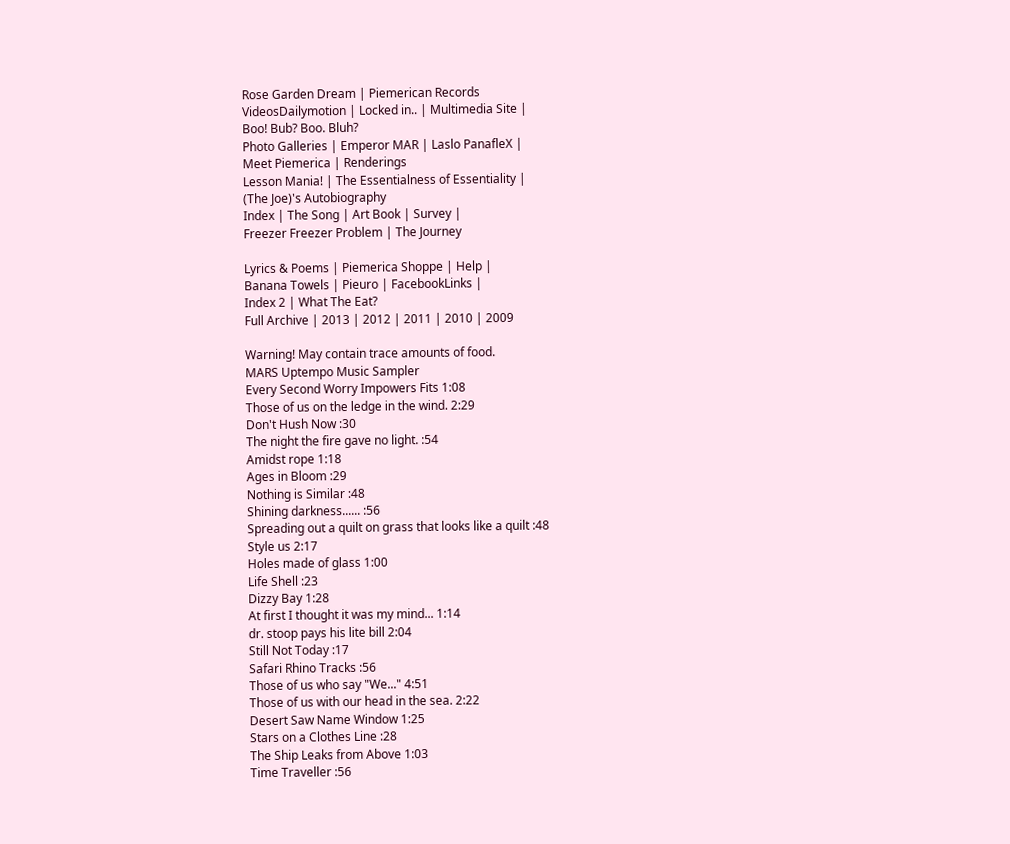Rose Garden Dream | Piemerican Records
VideosDailymotion | Locked in.. | Multimedia Site |
Boo! Bub? Boo. Bluh?
Photo Galleries | Emperor MAR | Laslo PanafleX |
Meet Piemerica | Renderings
Lesson Mania! | The Essentialness of Essentiality |
(The Joe)'s Autobiography
Index | The Song | Art Book | Survey |
Freezer Freezer Problem | The Journey

Lyrics & Poems | Piemerica Shoppe | Help |
Banana Towels | Pieuro | FacebookLinks |
Index 2 | What The Eat?
Full Archive | 2013 | 2012 | 2011 | 2010 | 2009

Warning! May contain trace amounts of food.
MARS Uptempo Music Sampler
Every Second Worry Impowers Fits 1:08
Those of us on the ledge in the wind. 2:29
Don't Hush Now :30
The night the fire gave no light. :54
Amidst rope 1:18
Ages in Bloom :29
Nothing is Similar :48
Shining darkness...... :56
Spreading out a quilt on grass that looks like a quilt :48
Style us 2:17
Holes made of glass 1:00
Life Shell :23
Dizzy Bay 1:28
At first I thought it was my mind... 1:14
dr. stoop pays his lite bill 2:04
Still Not Today :17
Safari Rhino Tracks :56
Those of us who say "We..." 4:51
Those of us with our head in the sea. 2:22
Desert Saw Name Window 1:25
Stars on a Clothes Line :28
The Ship Leaks from Above 1:03
Time Traveller :56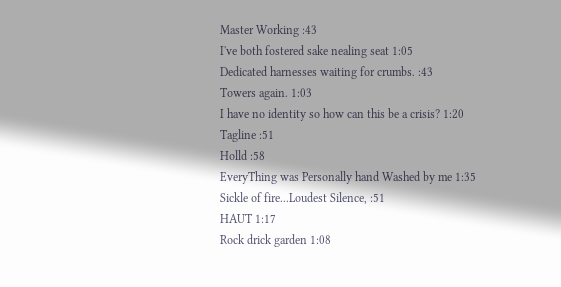Master Working :43
I've both fostered sake nealing seat 1:05
Dedicated harnesses waiting for crumbs. :43
Towers again. 1:03
I have no identity so how can this be a crisis? 1:20
Tagline :51
Holld :58
EveryThing was Personally hand Washed by me 1:35
Sickle of fire...Loudest Silence, :51
HAUT 1:17
Rock drick garden 1:08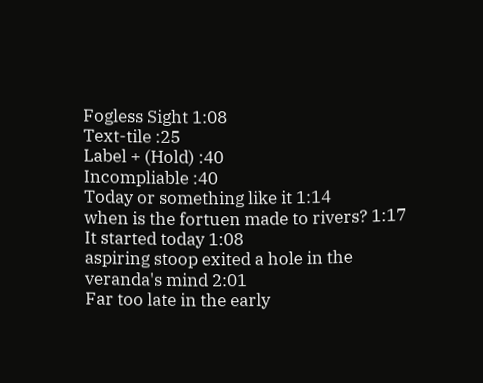Fogless Sight 1:08
Text-tile :25
Label + (Hold) :40
Incompliable :40
Today or something like it 1:14
when is the fortuen made to rivers? 1:17
It started today 1:08
aspiring stoop exited a hole in the veranda's mind 2:01
Far too late in the early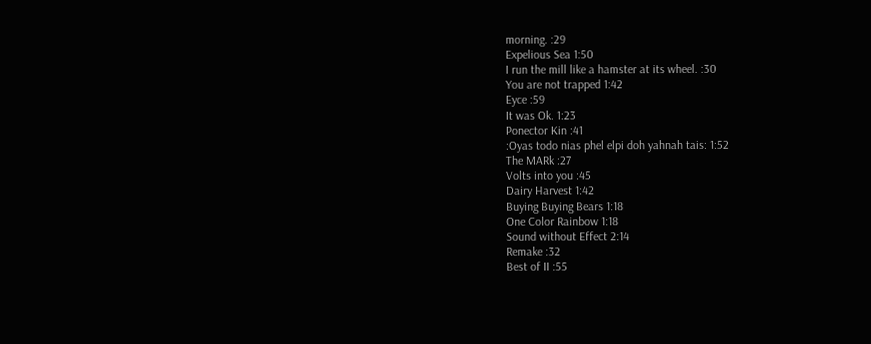morning. :29
Expelious Sea 1:50
I run the mill like a hamster at its wheel. :30
You are not trapped 1:42
Eyce :59
It was Ok. 1:23
Ponector Kin :41
:Oyas todo nias phel elpi doh yahnah tais: 1:52
The MARk :27
Volts into you :45
Dairy Harvest 1:42
Buying Buying Bears 1:18
One Color Rainbow 1:18
Sound without Effect 2:14
Remake :32
Best of II :55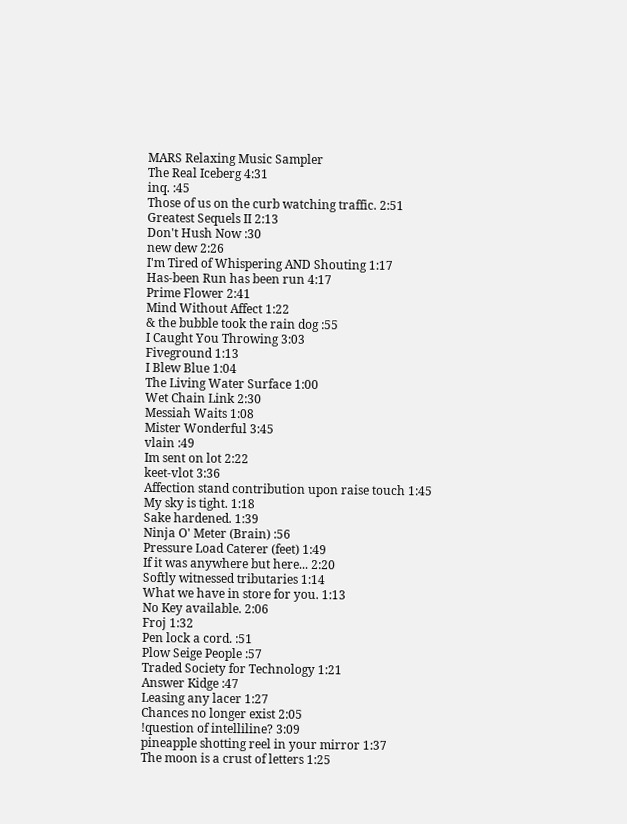MARS Relaxing Music Sampler
The Real Iceberg 4:31
inq. :45
Those of us on the curb watching traffic. 2:51
Greatest Sequels II 2:13
Don't Hush Now :30
new dew 2:26
I'm Tired of Whispering AND Shouting 1:17
Has-been Run has been run 4:17
Prime Flower 2:41
Mind Without Affect 1:22
& the bubble took the rain dog :55
I Caught You Throwing 3:03
Fiveground 1:13
I Blew Blue 1:04
The Living Water Surface 1:00
Wet Chain Link 2:30
Messiah Waits 1:08
Mister Wonderful 3:45
vlain :49
Im sent on lot 2:22
keet-vlot 3:36
Affection stand contribution upon raise touch 1:45
My sky is tight. 1:18
Sake hardened. 1:39
Ninja O' Meter (Brain) :56
Pressure Load Caterer (feet) 1:49
If it was anywhere but here... 2:20
Softly witnessed tributaries 1:14
What we have in store for you. 1:13
No Key available. 2:06
Froj 1:32
Pen lock a cord. :51
Plow Seige People :57
Traded Society for Technology 1:21
Answer Kidge :47
Leasing any lacer 1:27
Chances no longer exist 2:05
!question of intelliline? 3:09
pineapple shotting reel in your mirror 1:37
The moon is a crust of letters 1:25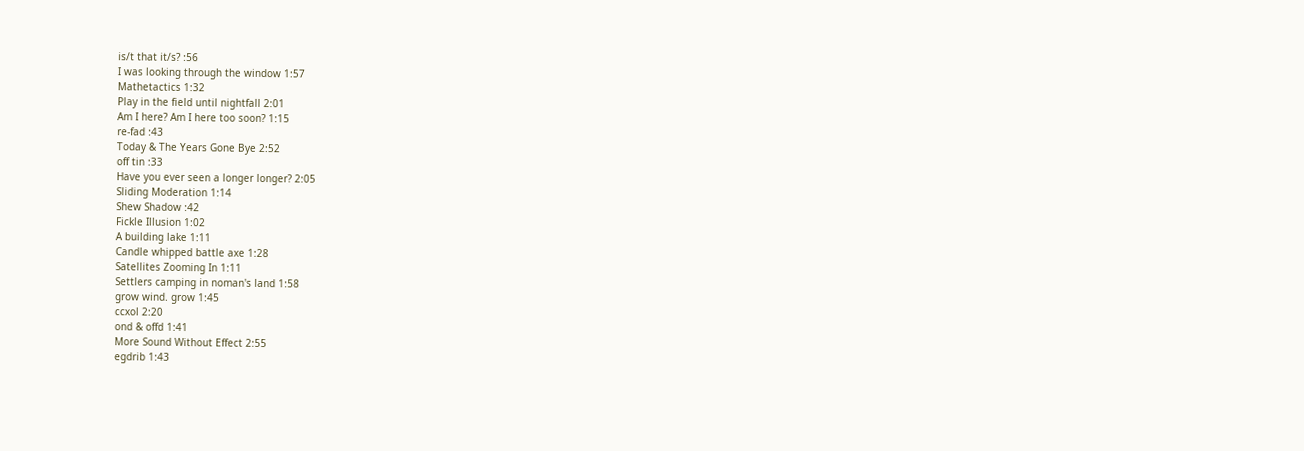is/t that it/s? :56
I was looking through the window 1:57
Mathetactics 1:32
Play in the field until nightfall 2:01
Am I here? Am I here too soon? 1:15
re-fad :43
Today & The Years Gone Bye 2:52
off tin :33
Have you ever seen a longer longer? 2:05
Sliding Moderation 1:14
Shew Shadow :42
Fickle Illusion 1:02
A building lake 1:11
Candle whipped battle axe 1:28
Satellites Zooming In 1:11
Settlers camping in noman's land 1:58
grow wind. grow 1:45
ccxol 2:20
ond & offd 1:41
More Sound Without Effect 2:55
egdrib 1:43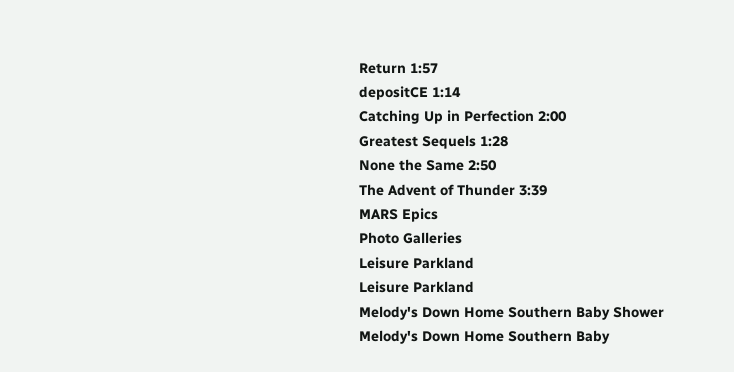Return 1:57
depositCE 1:14
Catching Up in Perfection 2:00
Greatest Sequels 1:28
None the Same 2:50
The Advent of Thunder 3:39
MARS Epics
Photo Galleries
Leisure Parkland
Leisure Parkland
Melody's Down Home Southern Baby Shower
Melody's Down Home Southern Baby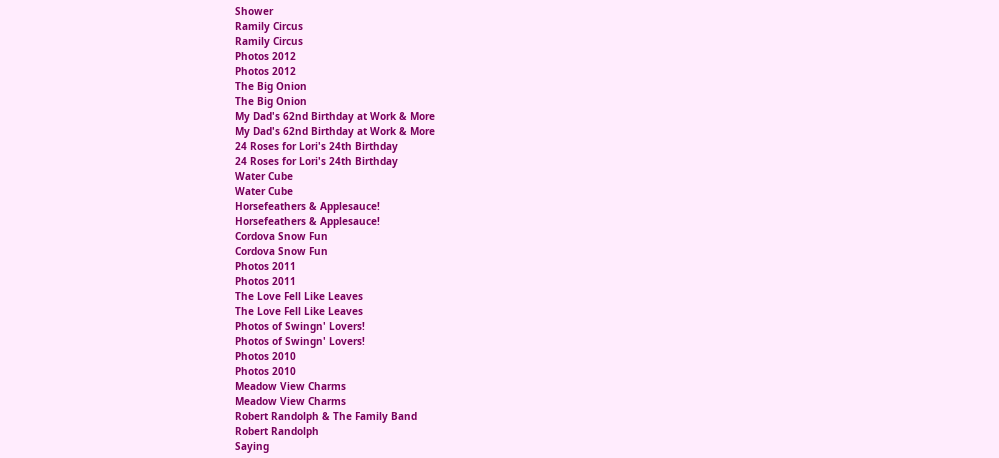Shower
Ramily Circus
Ramily Circus
Photos 2012
Photos 2012
The Big Onion
The Big Onion
My Dad's 62nd Birthday at Work & More
My Dad's 62nd Birthday at Work & More
24 Roses for Lori's 24th Birthday
24 Roses for Lori's 24th Birthday
Water Cube
Water Cube
Horsefeathers & Applesauce!
Horsefeathers & Applesauce!
Cordova Snow Fun
Cordova Snow Fun
Photos 2011
Photos 2011
The Love Fell Like Leaves
The Love Fell Like Leaves
Photos of Swingn' Lovers!
Photos of Swingn' Lovers!
Photos 2010
Photos 2010
Meadow View Charms
Meadow View Charms
Robert Randolph & The Family Band
Robert Randolph
Saying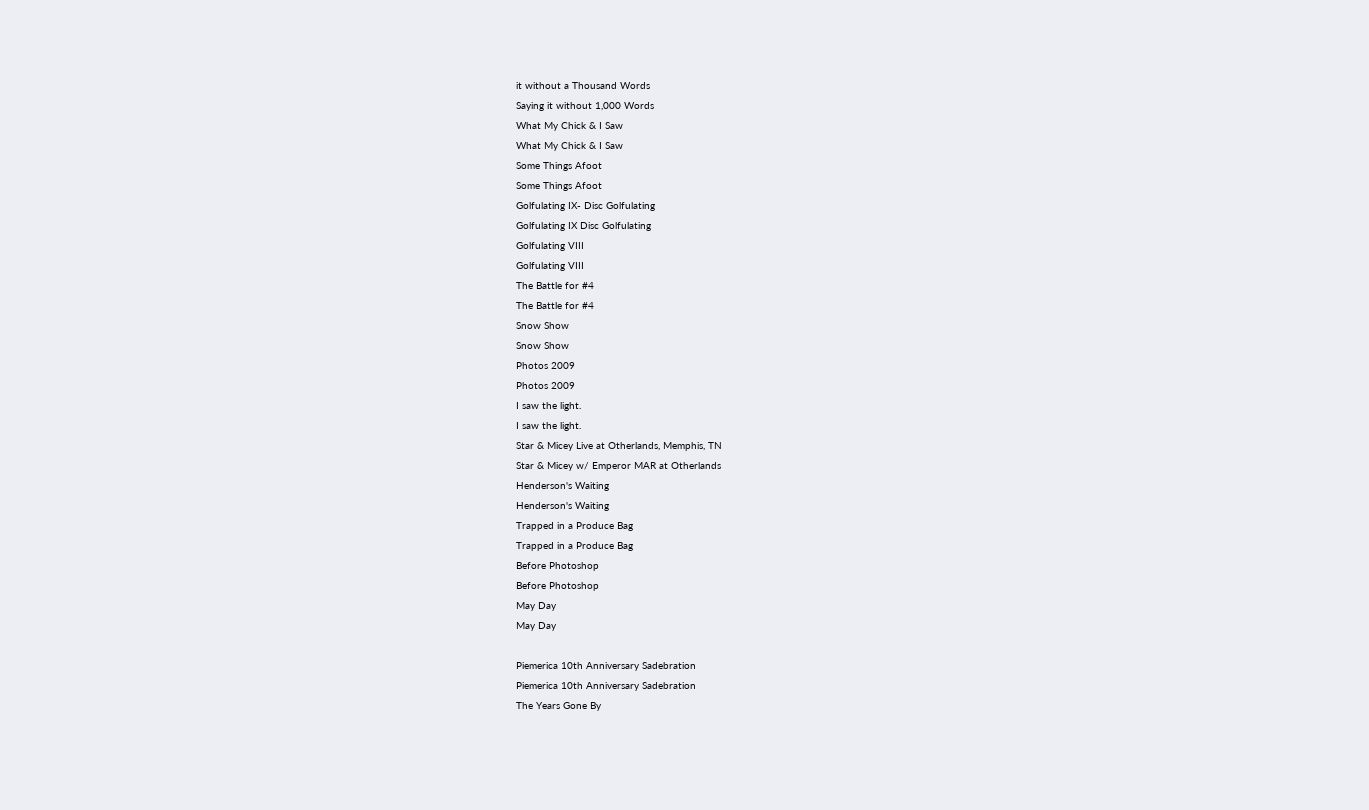it without a Thousand Words
Saying it without 1,000 Words
What My Chick & I Saw
What My Chick & I Saw
Some Things Afoot
Some Things Afoot
Golfulating IX- Disc Golfulating
Golfulating IX Disc Golfulating
Golfulating VIII
Golfulating VIII
The Battle for #4
The Battle for #4
Snow Show
Snow Show
Photos 2009
Photos 2009
I saw the light.
I saw the light.
Star & Micey Live at Otherlands, Memphis, TN
Star & Micey w/ Emperor MAR at Otherlands
Henderson's Waiting
Henderson's Waiting
Trapped in a Produce Bag
Trapped in a Produce Bag
Before Photoshop
Before Photoshop
May Day
May Day

Piemerica 10th Anniversary Sadebration
Piemerica 10th Anniversary Sadebration
The Years Gone By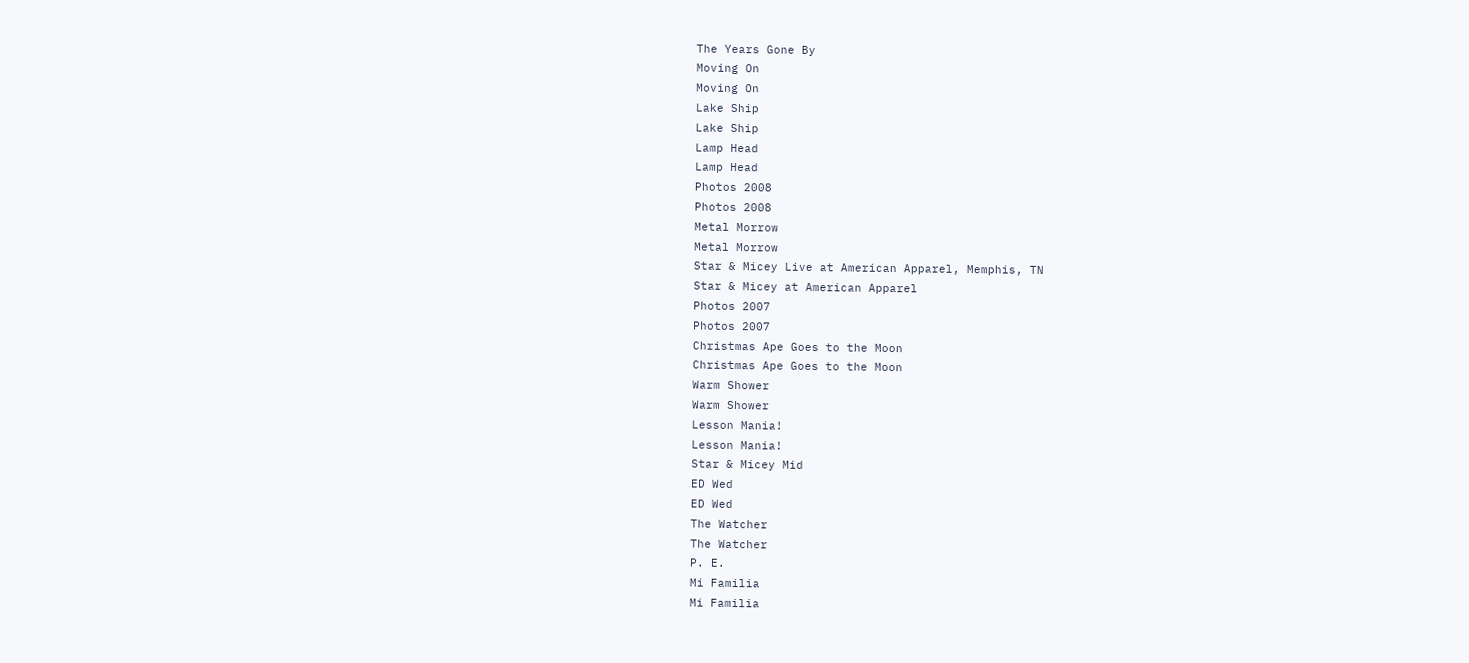The Years Gone By
Moving On
Moving On
Lake Ship
Lake Ship
Lamp Head
Lamp Head
Photos 2008
Photos 2008
Metal Morrow
Metal Morrow
Star & Micey Live at American Apparel, Memphis, TN
Star & Micey at American Apparel
Photos 2007
Photos 2007
Christmas Ape Goes to the Moon
Christmas Ape Goes to the Moon
Warm Shower
Warm Shower
Lesson Mania!
Lesson Mania!
Star & Micey Mid
ED Wed
ED Wed
The Watcher
The Watcher
P. E.
Mi Familia
Mi Familia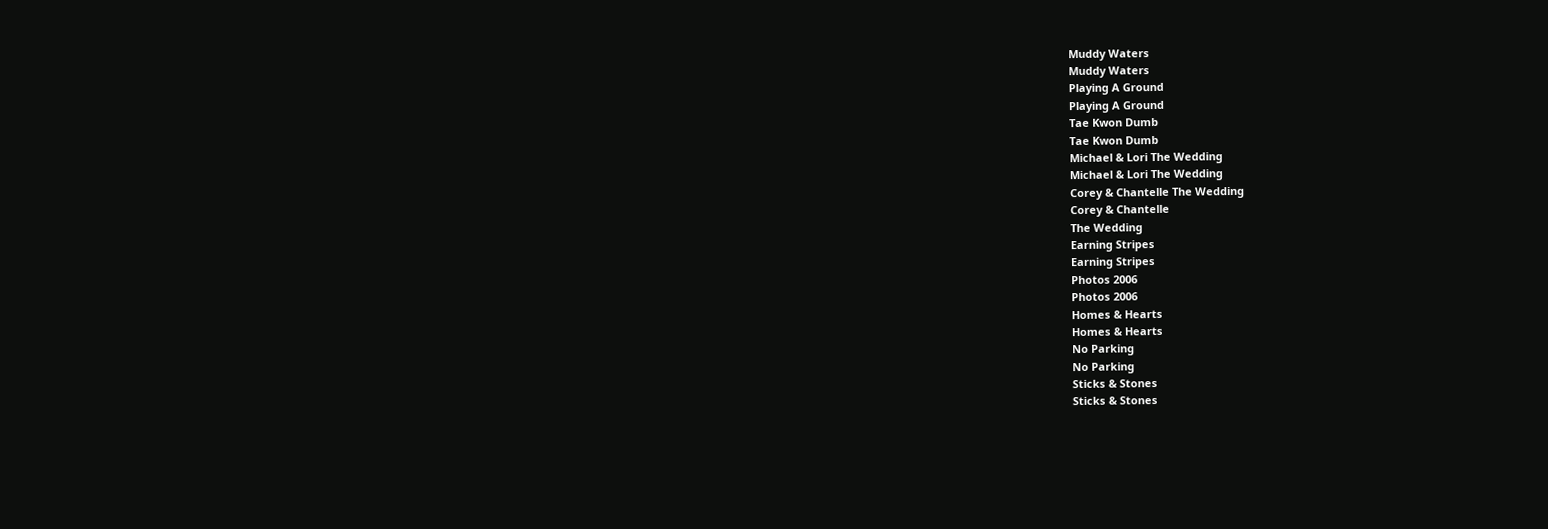Muddy Waters
Muddy Waters
Playing A Ground
Playing A Ground
Tae Kwon Dumb
Tae Kwon Dumb
Michael & Lori The Wedding
Michael & Lori The Wedding
Corey & Chantelle The Wedding
Corey & Chantelle
The Wedding
Earning Stripes
Earning Stripes
Photos 2006
Photos 2006
Homes & Hearts
Homes & Hearts
No Parking
No Parking
Sticks & Stones
Sticks & Stones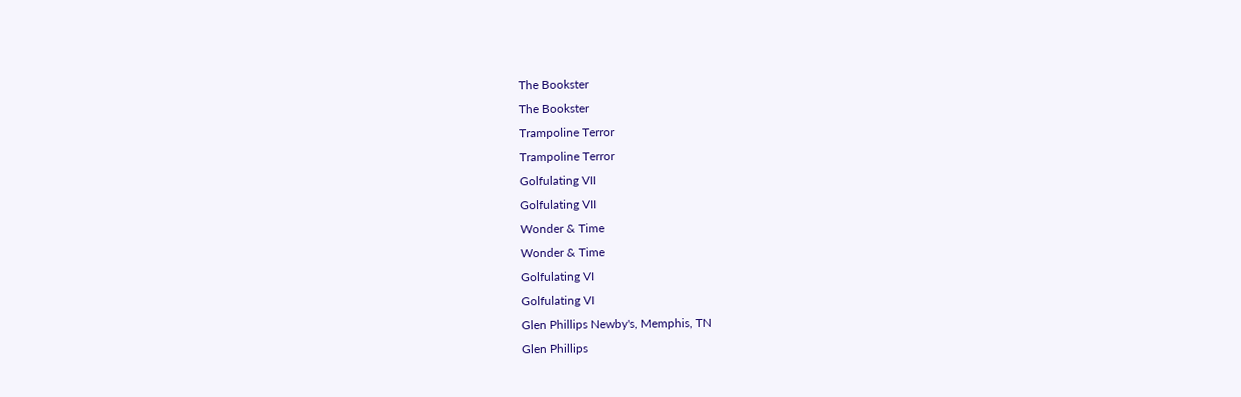The Bookster
The Bookster
Trampoline Terror
Trampoline Terror
Golfulating VII
Golfulating VII
Wonder & Time
Wonder & Time
Golfulating VI
Golfulating VI
Glen Phillips Newby's, Memphis, TN
Glen Phillips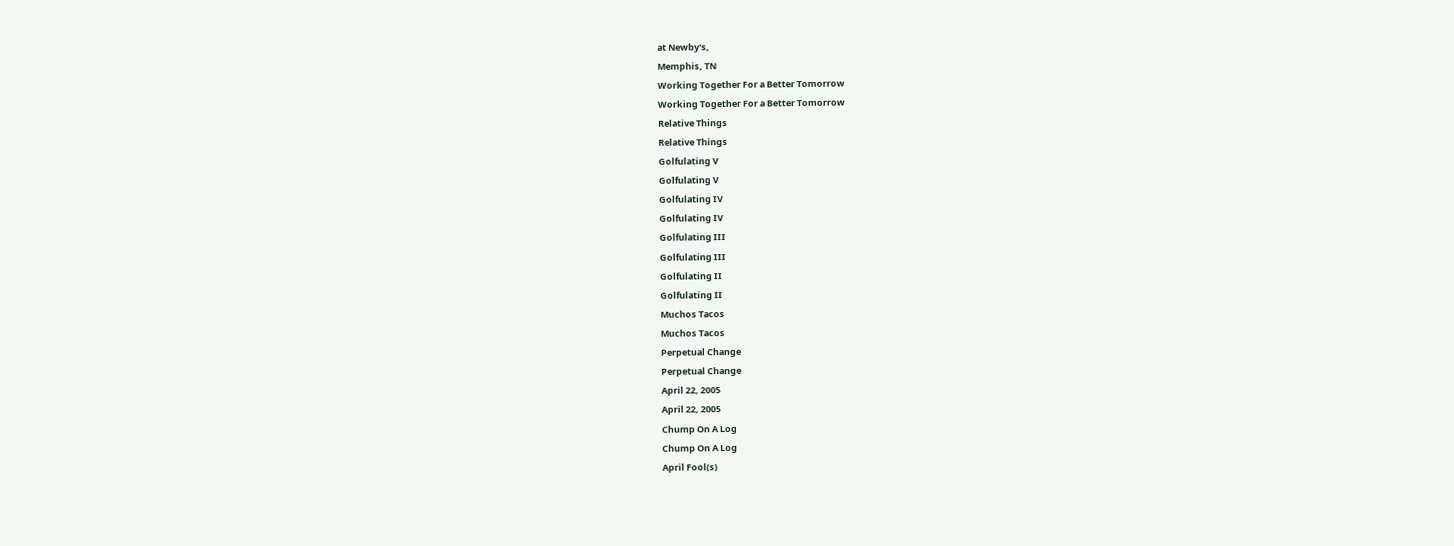at Newby's,
Memphis, TN
Working Together For a Better Tomorrow
Working Together For a Better Tomorrow
Relative Things
Relative Things
Golfulating V
Golfulating V
Golfulating IV
Golfulating IV
Golfulating III
Golfulating III
Golfulating II
Golfulating II
Muchos Tacos
Muchos Tacos
Perpetual Change
Perpetual Change
April 22, 2005
April 22, 2005
Chump On A Log
Chump On A Log
April Fool(s)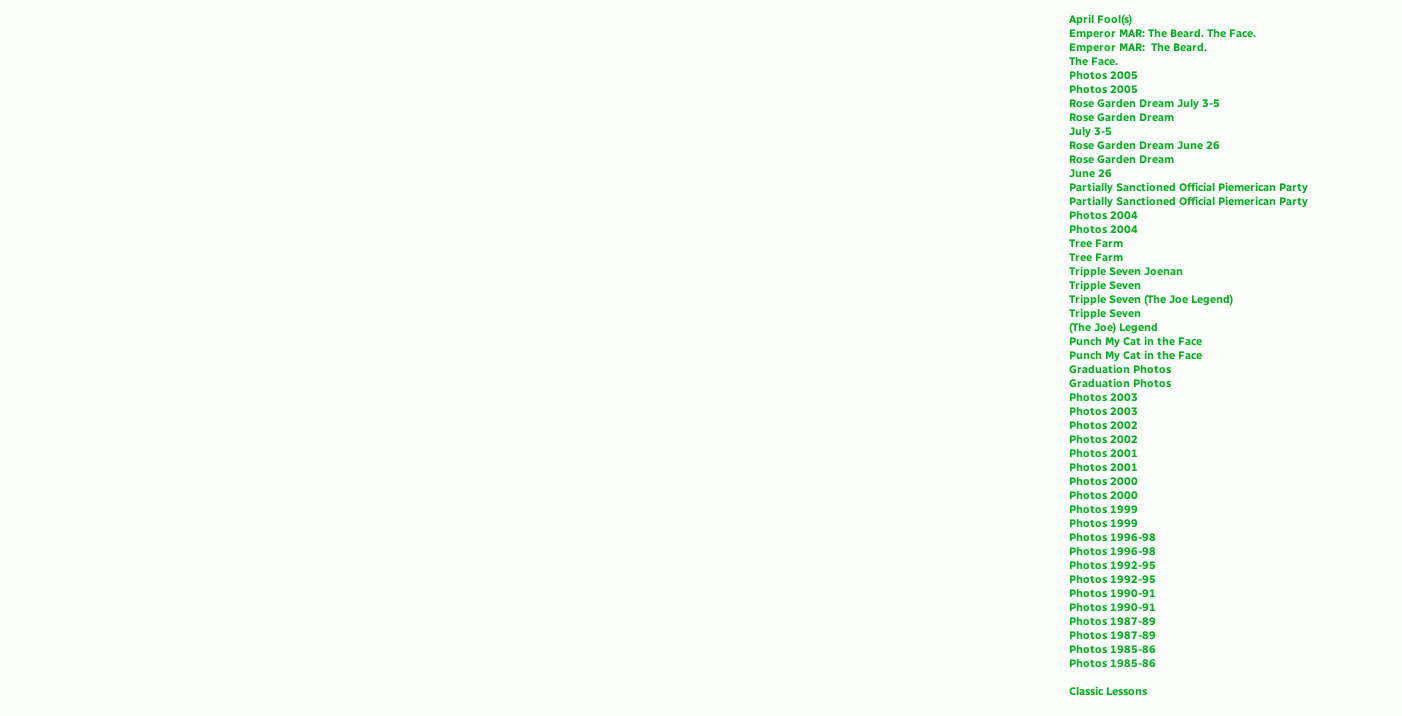April Fool(s)
Emperor MAR: The Beard. The Face.
Emperor MAR:  The Beard.
The Face.
Photos 2005
Photos 2005
Rose Garden Dream July 3-5
Rose Garden Dream
July 3-5
Rose Garden Dream June 26
Rose Garden Dream
June 26
Partially Sanctioned Official Piemerican Party
Partially Sanctioned Official Piemerican Party
Photos 2004
Photos 2004
Tree Farm
Tree Farm
Tripple Seven Joenan
Tripple Seven
Tripple Seven (The Joe Legend)
Tripple Seven
(The Joe) Legend
Punch My Cat in the Face
Punch My Cat in the Face
Graduation Photos
Graduation Photos
Photos 2003
Photos 2003
Photos 2002
Photos 2002
Photos 2001
Photos 2001
Photos 2000
Photos 2000
Photos 1999
Photos 1999
Photos 1996-98
Photos 1996-98
Photos 1992-95
Photos 1992-95
Photos 1990-91
Photos 1990-91
Photos 1987-89
Photos 1987-89
Photos 1985-86
Photos 1985-86

Classic Lessons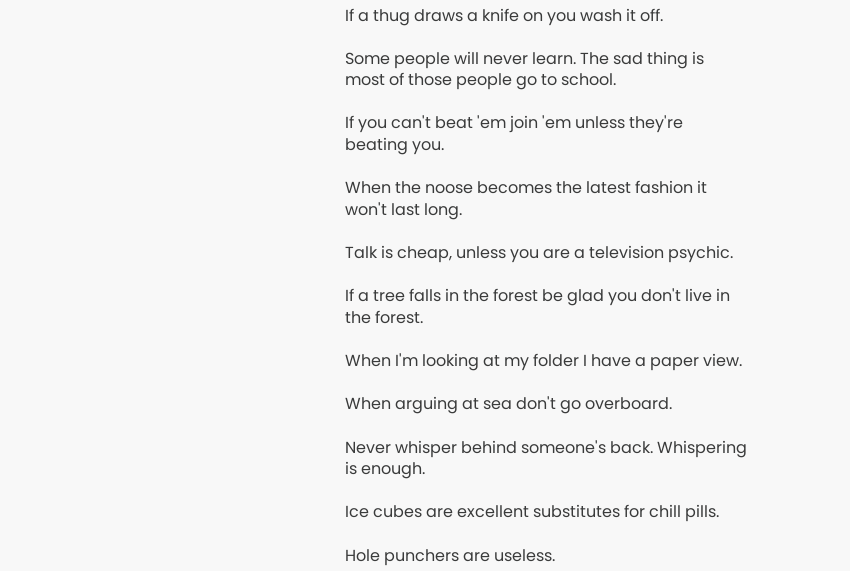If a thug draws a knife on you wash it off.

Some people will never learn. The sad thing is most of those people go to school.

If you can't beat 'em join 'em unless they're beating you.

When the noose becomes the latest fashion it won't last long.

Talk is cheap, unless you are a television psychic.

If a tree falls in the forest be glad you don't live in the forest.

When I'm looking at my folder I have a paper view.

When arguing at sea don't go overboard.

Never whisper behind someone's back. Whispering is enough.

Ice cubes are excellent substitutes for chill pills.

Hole punchers are useless.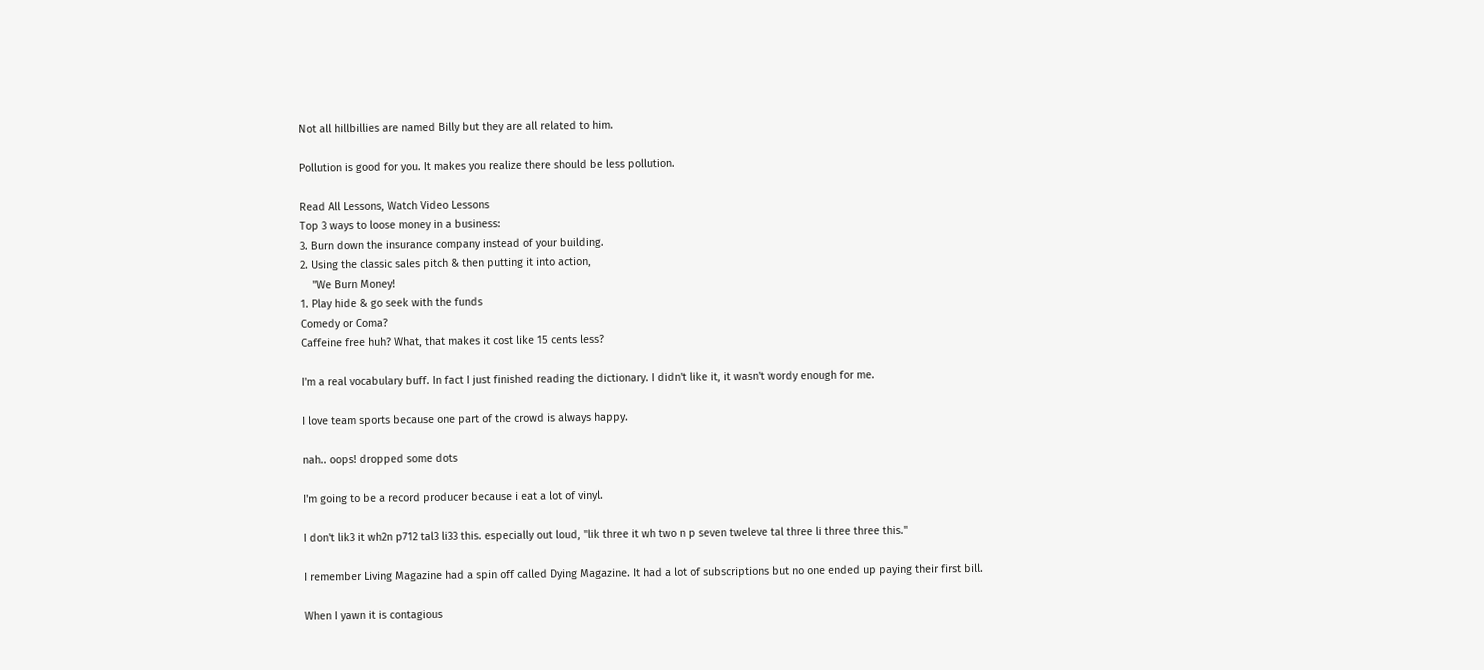Not all hillbillies are named Billy but they are all related to him.

Pollution is good for you. It makes you realize there should be less pollution.

Read All Lessons, Watch Video Lessons
Top 3 ways to loose money in a business:
3. Burn down the insurance company instead of your building.
2. Using the classic sales pitch & then putting it into action,
    "We Burn Money!
1. Play hide & go seek with the funds
Comedy or Coma?
Caffeine free huh? What, that makes it cost like 15 cents less?

I'm a real vocabulary buff. In fact I just finished reading the dictionary. I didn't like it, it wasn't wordy enough for me.

I love team sports because one part of the crowd is always happy.

nah.. oops! dropped some dots

I'm going to be a record producer because i eat a lot of vinyl.

I don't lik3 it wh2n p712 tal3 li33 this. especially out loud, "lik three it wh two n p seven tweleve tal three li three three this."

I remember Living Magazine had a spin off called Dying Magazine. It had a lot of subscriptions but no one ended up paying their first bill.

When I yawn it is contagious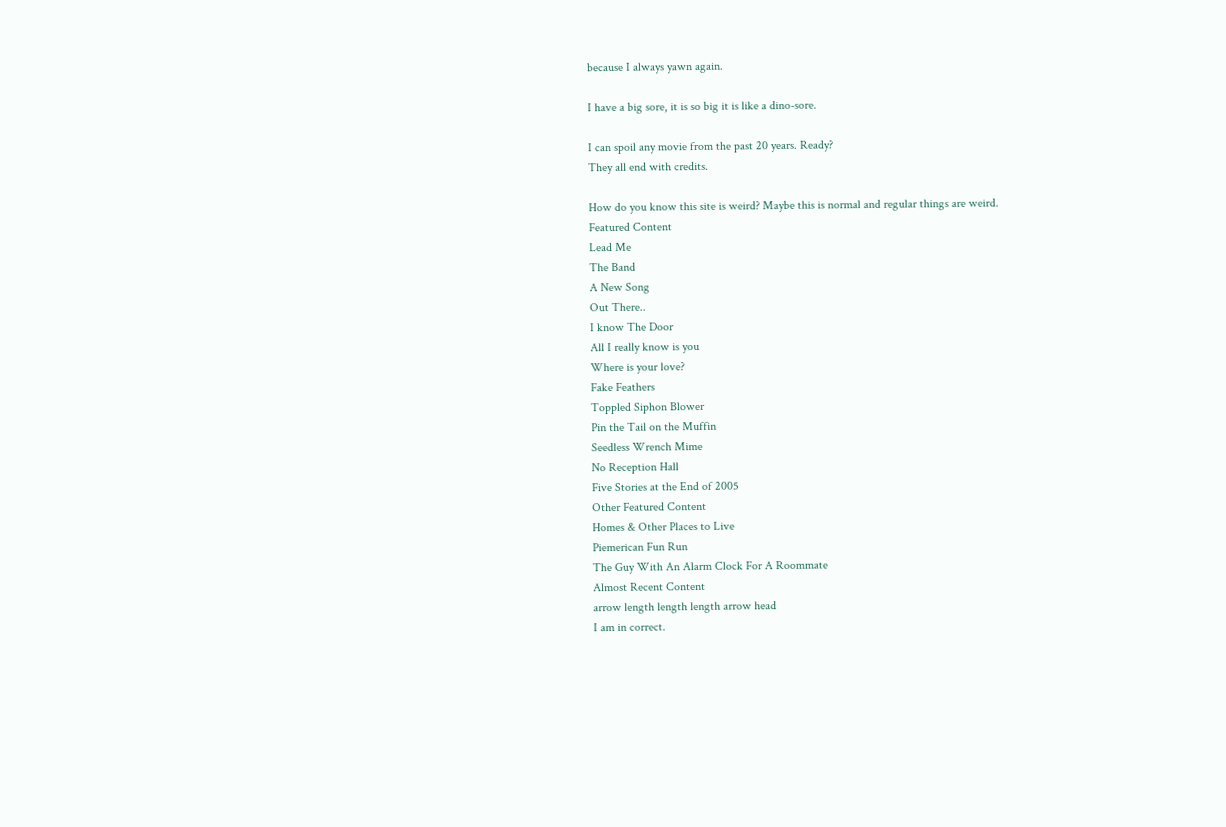because I always yawn again.

I have a big sore, it is so big it is like a dino-sore.

I can spoil any movie from the past 20 years. Ready?
They all end with credits.

How do you know this site is weird? Maybe this is normal and regular things are weird.
Featured Content
Lead Me
The Band
A New Song
Out There..
I know The Door
All I really know is you
Where is your love?
Fake Feathers
Toppled Siphon Blower
Pin the Tail on the Muffin
Seedless Wrench Mime
No Reception Hall
Five Stories at the End of 2005
Other Featured Content
Homes & Other Places to Live
Piemerican Fun Run
The Guy With An Alarm Clock For A Roommate
Almost Recent Content
arrow length length length arrow head
I am in correct.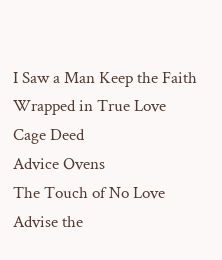I Saw a Man Keep the Faith
Wrapped in True Love
Cage Deed
Advice Ovens
The Touch of No Love
Advise the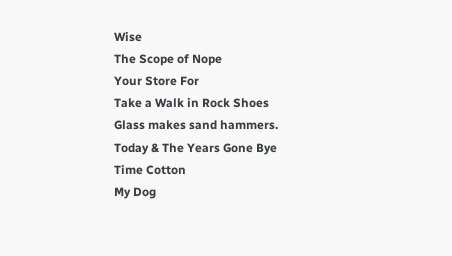Wise
The Scope of Nope
Your Store For
Take a Walk in Rock Shoes
Glass makes sand hammers.
Today & The Years Gone Bye
Time Cotton
My Dog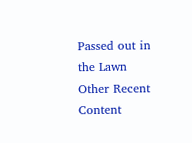Passed out in the Lawn
Other Recent Content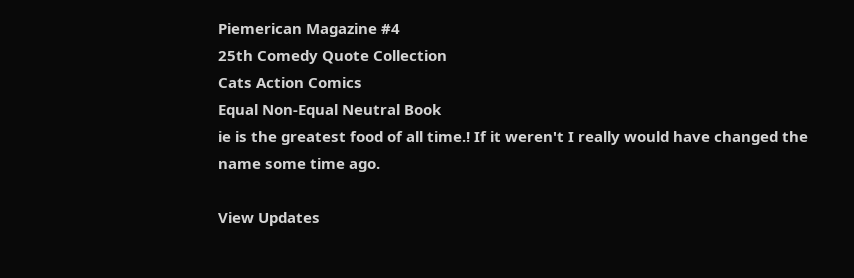Piemerican Magazine #4
25th Comedy Quote Collection
Cats Action Comics
Equal Non-Equal Neutral Book
ie is the greatest food of all time.! If it weren't I really would have changed the name some time ago.

View Updates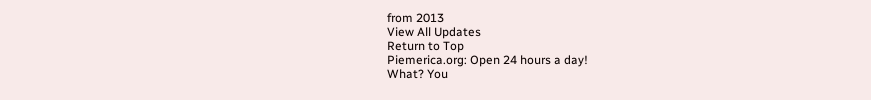from 2013
View All Updates
Return to Top
Piemerica.org: Open 24 hours a day!
What? You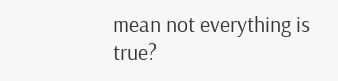mean not everything is true?